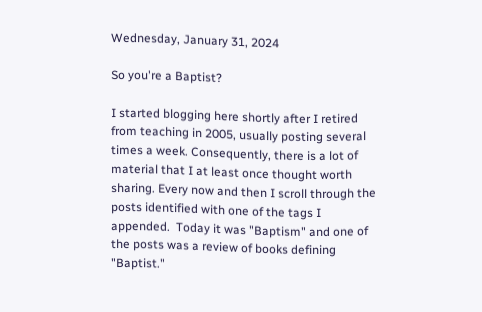Wednesday, January 31, 2024

So you're a Baptist?

I started blogging here shortly after I retired from teaching in 2005, usually posting several times a week. Consequently, there is a lot of material that I at least once thought worth sharing. Every now and then I scroll through the posts identified with one of the tags I appended.  Today it was "Baptism" and one of the posts was a review of books defining "Baptist."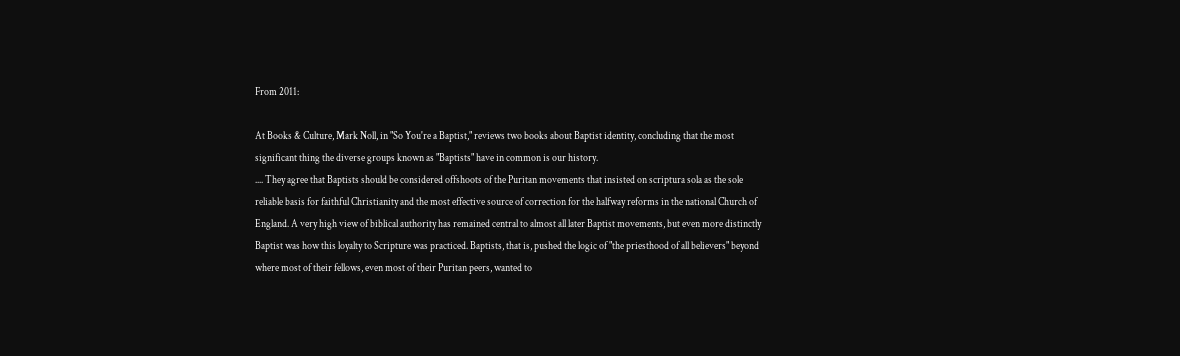From 2011:

At Books & Culture, Mark Noll, in "So You're a Baptist," reviews two books about Baptist identity, concluding that the most significant thing the diverse groups known as "Baptists" have in common is our history.
.... They agree that Baptists should be considered offshoots of the Puritan movements that insisted on scriptura sola as the sole reliable basis for faithful Christianity and the most effective source of correction for the halfway reforms in the national Church of England. A very high view of biblical authority has remained central to almost all later Baptist movements, but even more distinctly Baptist was how this loyalty to Scripture was practiced. Baptists, that is, pushed the logic of "the priesthood of all believers" beyond where most of their fellows, even most of their Puritan peers, wanted to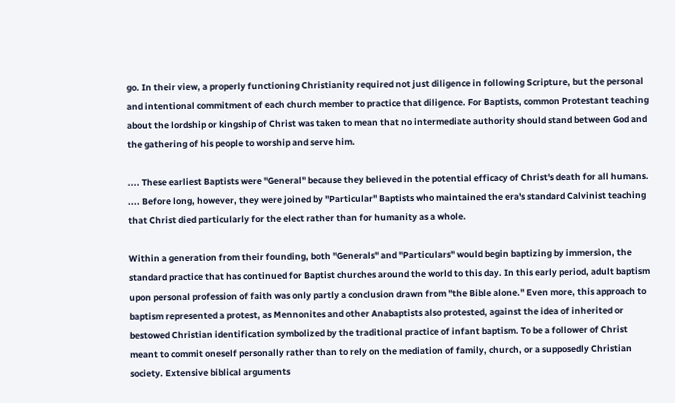go. In their view, a properly functioning Christianity required not just diligence in following Scripture, but the personal and intentional commitment of each church member to practice that diligence. For Baptists, common Protestant teaching about the lordship or kingship of Christ was taken to mean that no intermediate authority should stand between God and the gathering of his people to worship and serve him.

.... These earliest Baptists were "General" because they believed in the potential efficacy of Christ's death for all humans. .... Before long, however, they were joined by "Particular" Baptists who maintained the era's standard Calvinist teaching that Christ died particularly for the elect rather than for humanity as a whole.

Within a generation from their founding, both "Generals" and "Particulars" would begin baptizing by immersion, the standard practice that has continued for Baptist churches around the world to this day. In this early period, adult baptism upon personal profession of faith was only partly a conclusion drawn from "the Bible alone." Even more, this approach to baptism represented a protest, as Mennonites and other Anabaptists also protested, against the idea of inherited or bestowed Christian identification symbolized by the traditional practice of infant baptism. To be a follower of Christ meant to commit oneself personally rather than to rely on the mediation of family, church, or a supposedly Christian society. Extensive biblical arguments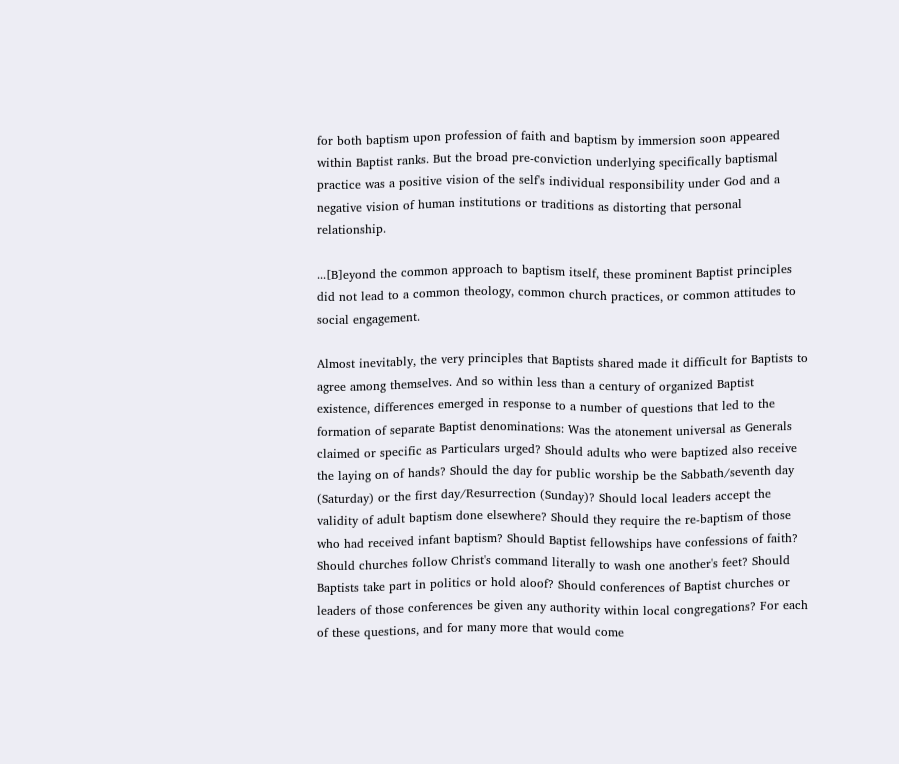for both baptism upon profession of faith and baptism by immersion soon appeared within Baptist ranks. But the broad pre-conviction underlying specifically baptismal practice was a positive vision of the self's individual responsibility under God and a negative vision of human institutions or traditions as distorting that personal relationship.

...[B]eyond the common approach to baptism itself, these prominent Baptist principles did not lead to a common theology, common church practices, or common attitudes to social engagement.

Almost inevitably, the very principles that Baptists shared made it difficult for Baptists to agree among themselves. And so within less than a century of organized Baptist existence, differences emerged in response to a number of questions that led to the formation of separate Baptist denominations: Was the atonement universal as Generals claimed or specific as Particulars urged? Should adults who were baptized also receive the laying on of hands? Should the day for public worship be the Sabbath/seventh day (Saturday) or the first day/Resurrection (Sunday)? Should local leaders accept the validity of adult baptism done elsewhere? Should they require the re-baptism of those who had received infant baptism? Should Baptist fellowships have confessions of faith? Should churches follow Christ's command literally to wash one another's feet? Should Baptists take part in politics or hold aloof? Should conferences of Baptist churches or leaders of those conferences be given any authority within local congregations? For each of these questions, and for many more that would come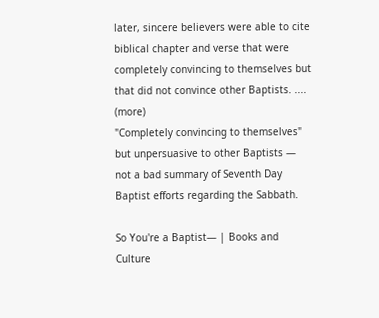later, sincere believers were able to cite biblical chapter and verse that were completely convincing to themselves but that did not convince other Baptists. .... (more)
"Completely convincing to themselves" but unpersuasive to other Baptists — not a bad summary of Seventh Day Baptist efforts regarding the Sabbath.

So You're a Baptist— | Books and Culture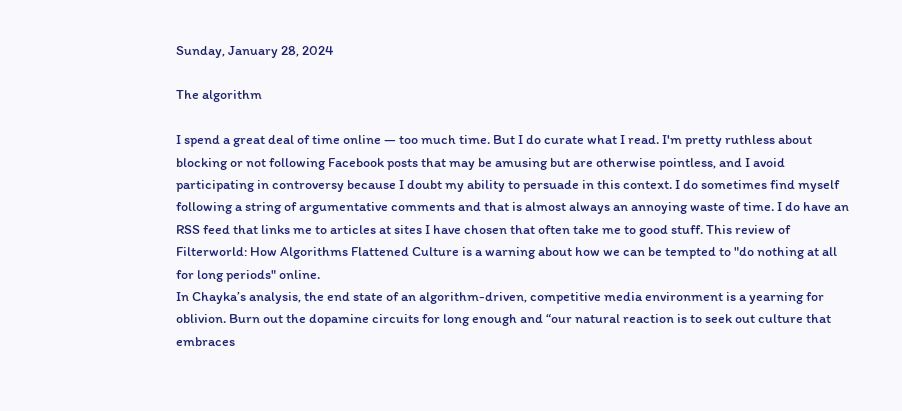Sunday, January 28, 2024

The algorithm

I spend a great deal of time online — too much time. But I do curate what I read. I'm pretty ruthless about blocking or not following Facebook posts that may be amusing but are otherwise pointless, and I avoid participating in controversy because I doubt my ability to persuade in this context. I do sometimes find myself following a string of argumentative comments and that is almost always an annoying waste of time. I do have an RSS feed that links me to articles at sites I have chosen that often take me to good stuff. This review of Filterworld: How Algorithms Flattened Culture is a warning about how we can be tempted to "do nothing at all for long periods" online.
In Chayka’s analysis, the end state of an algorithm-driven, competitive media environment is a yearning for oblivion. Burn out the dopamine circuits for long enough and “our natural reaction is to seek out culture that embraces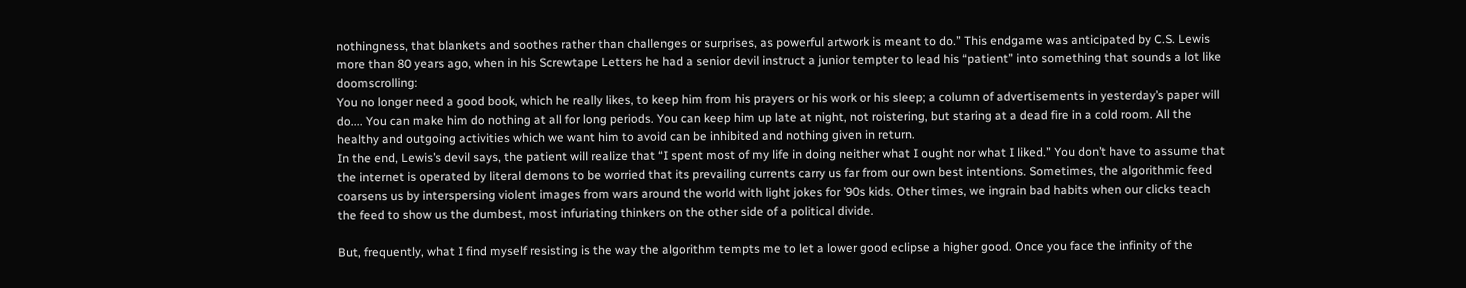nothingness, that blankets and soothes rather than challenges or surprises, as powerful artwork is meant to do.” This endgame was anticipated by C.S. Lewis more than 80 years ago, when in his Screwtape Letters he had a senior devil instruct a junior tempter to lead his “patient” into something that sounds a lot like doomscrolling:
You no longer need a good book, which he really likes, to keep him from his prayers or his work or his sleep; a column of advertisements in yesterday’s paper will do.... You can make him do nothing at all for long periods. You can keep him up late at night, not roistering, but staring at a dead fire in a cold room. All the healthy and outgoing activities which we want him to avoid can be inhibited and nothing given in return.
In the end, Lewis’s devil says, the patient will realize that “I spent most of my life in doing neither what I ought nor what I liked.” You don’t have to assume that the internet is operated by literal demons to be worried that its prevailing currents carry us far from our own best intentions. Sometimes, the algorithmic feed coarsens us by interspersing violent images from wars around the world with light jokes for ’90s kids. Other times, we ingrain bad habits when our clicks teach the feed to show us the dumbest, most infuriating thinkers on the other side of a political divide.

But, frequently, what I find myself resisting is the way the algorithm tempts me to let a lower good eclipse a higher good. Once you face the infinity of the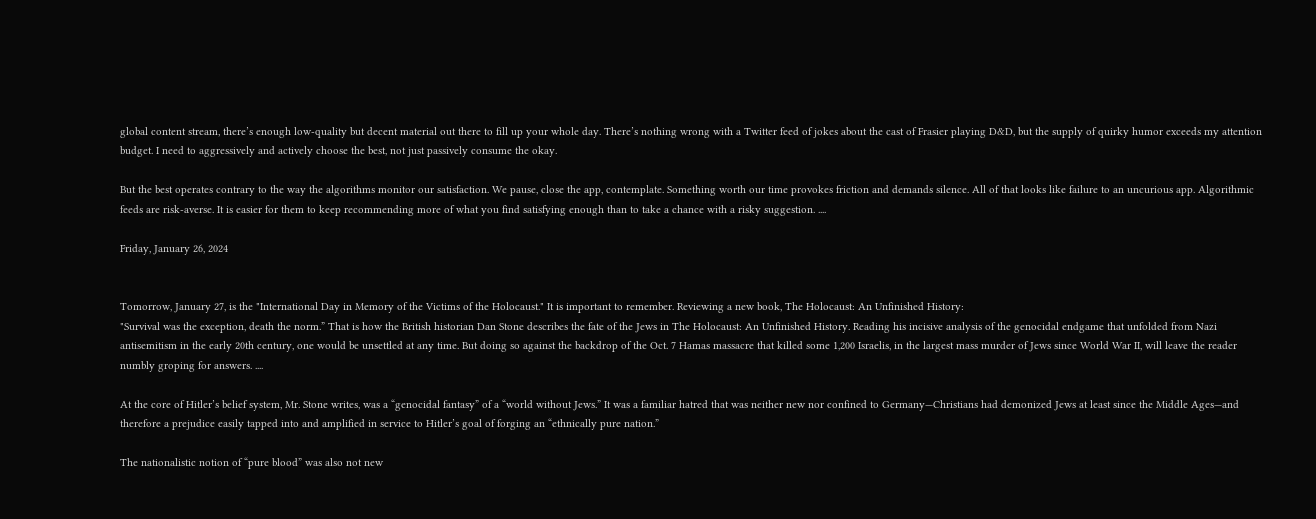global content stream, there’s enough low-quality but decent material out there to fill up your whole day. There’s nothing wrong with a Twitter feed of jokes about the cast of Frasier playing D&D, but the supply of quirky humor exceeds my attention budget. I need to aggressively and actively choose the best, not just passively consume the okay.

But the best operates contrary to the way the algorithms monitor our satisfaction. We pause, close the app, contemplate. Something worth our time provokes friction and demands silence. All of that looks like failure to an uncurious app. Algorithmic feeds are risk-averse. It is easier for them to keep recommending more of what you find satisfying enough than to take a chance with a risky suggestion. ....

Friday, January 26, 2024


Tomorrow, January 27, is the "International Day in Memory of the Victims of the Holocaust." It is important to remember. Reviewing a new book, The Holocaust: An Unfinished History:
"Survival was the exception, death the norm.” That is how the British historian Dan Stone describes the fate of the Jews in The Holocaust: An Unfinished History. Reading his incisive analysis of the genocidal endgame that unfolded from Nazi antisemitism in the early 20th century, one would be unsettled at any time. But doing so against the backdrop of the Oct. 7 Hamas massacre that killed some 1,200 Israelis, in the largest mass murder of Jews since World War II, will leave the reader numbly groping for answers. ....

At the core of Hitler’s belief system, Mr. Stone writes, was a “genocidal fantasy” of a “world without Jews.” It was a familiar hatred that was neither new nor confined to Germany—Christians had demonized Jews at least since the Middle Ages—and therefore a prejudice easily tapped into and amplified in service to Hitler’s goal of forging an “ethnically pure nation.”

The nationalistic notion of “pure blood” was also not new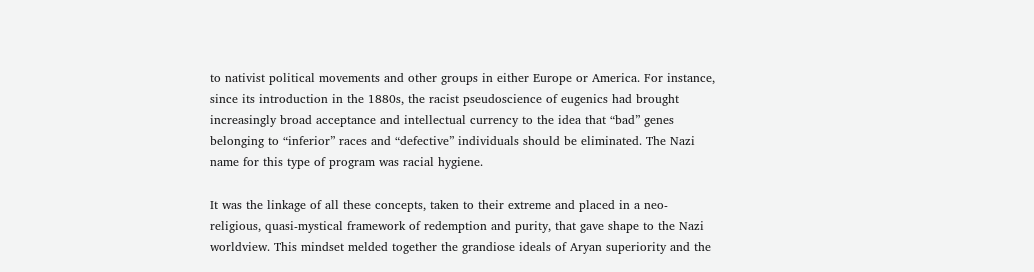to nativist political movements and other groups in either Europe or America. For instance, since its introduction in the 1880s, the racist pseudoscience of eugenics had brought increasingly broad acceptance and intellectual currency to the idea that “bad” genes belonging to “inferior” races and “defective” individuals should be eliminated. The Nazi name for this type of program was racial hygiene.

It was the linkage of all these concepts, taken to their extreme and placed in a neo-religious, quasi-mystical framework of redemption and purity, that gave shape to the Nazi worldview. This mindset melded together the grandiose ideals of Aryan superiority and the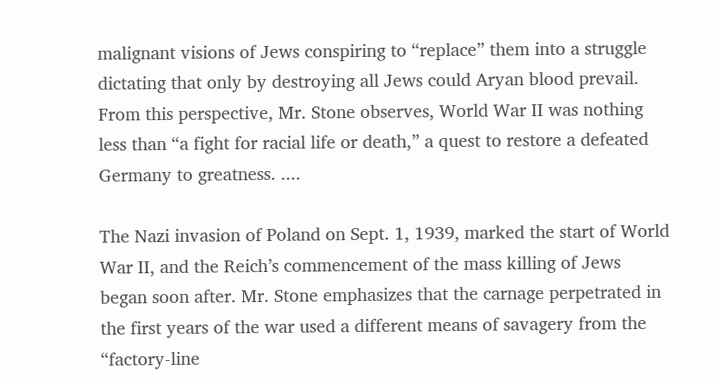malignant visions of Jews conspiring to “replace” them into a struggle dictating that only by destroying all Jews could Aryan blood prevail. From this perspective, Mr. Stone observes, World War II was nothing less than “a fight for racial life or death,” a quest to restore a defeated Germany to greatness. ....

The Nazi invasion of Poland on Sept. 1, 1939, marked the start of World War II, and the Reich’s commencement of the mass killing of Jews began soon after. Mr. Stone emphasizes that the carnage perpetrated in the first years of the war used a different means of savagery from the “factory-line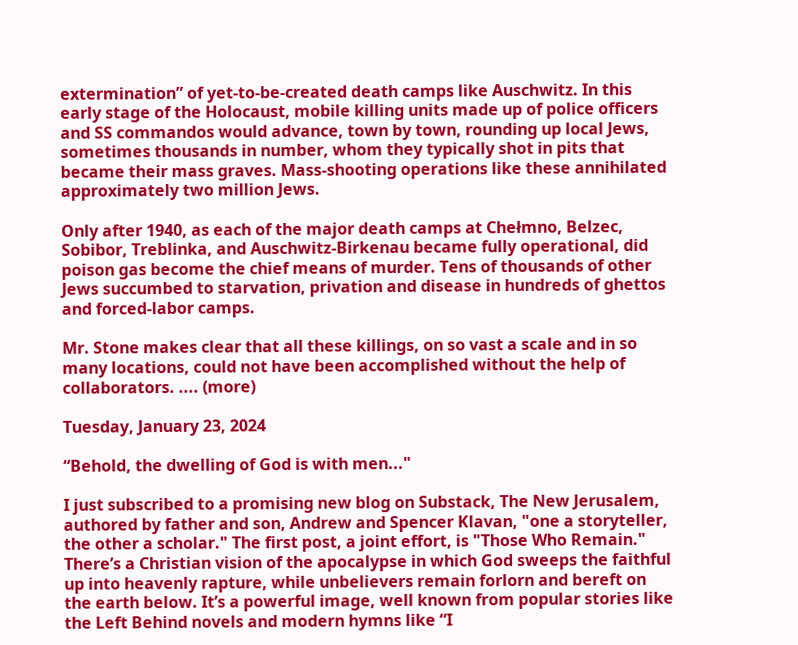extermination” of yet-to-be-created death camps like Auschwitz. In this early stage of the Holocaust, mobile killing units made up of police officers and SS commandos would advance, town by town, rounding up local Jews, sometimes thousands in number, whom they typically shot in pits that became their mass graves. Mass-shooting operations like these annihilated approximately two million Jews.

Only after 1940, as each of the major death camps at Chełmno, Belzec, Sobibor, Treblinka, and Auschwitz-Birkenau became fully operational, did poison gas become the chief means of murder. Tens of thousands of other Jews succumbed to starvation, privation and disease in hundreds of ghettos and forced-labor camps.

Mr. Stone makes clear that all these killings, on so vast a scale and in so many locations, could not have been accomplished without the help of collaborators. .... (more)

Tuesday, January 23, 2024

“Behold, the dwelling of God is with men..."

I just subscribed to a promising new blog on Substack, The New Jerusalem, authored by father and son, Andrew and Spencer Klavan, "one a storyteller, the other a scholar." The first post, a joint effort, is "Those Who Remain."
There’s a Christian vision of the apocalypse in which God sweeps the faithful up into heavenly rapture, while unbelievers remain forlorn and bereft on the earth below. It’s a powerful image, well known from popular stories like the Left Behind novels and modern hymns like “I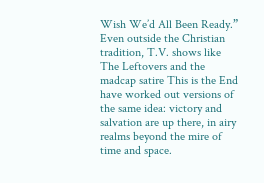Wish We’d All Been Ready.” Even outside the Christian tradition, T.V. shows like The Leftovers and the madcap satire This is the End have worked out versions of the same idea: victory and salvation are up there, in airy realms beyond the mire of time and space.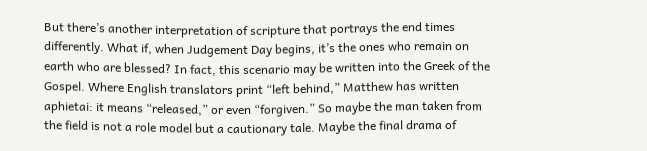But there’s another interpretation of scripture that portrays the end times differently. What if, when Judgement Day begins, it’s the ones who remain on earth who are blessed? In fact, this scenario may be written into the Greek of the Gospel. Where English translators print “left behind,” Matthew has written aphietai: it means “released,” or even “forgiven.” So maybe the man taken from the field is not a role model but a cautionary tale. Maybe the final drama of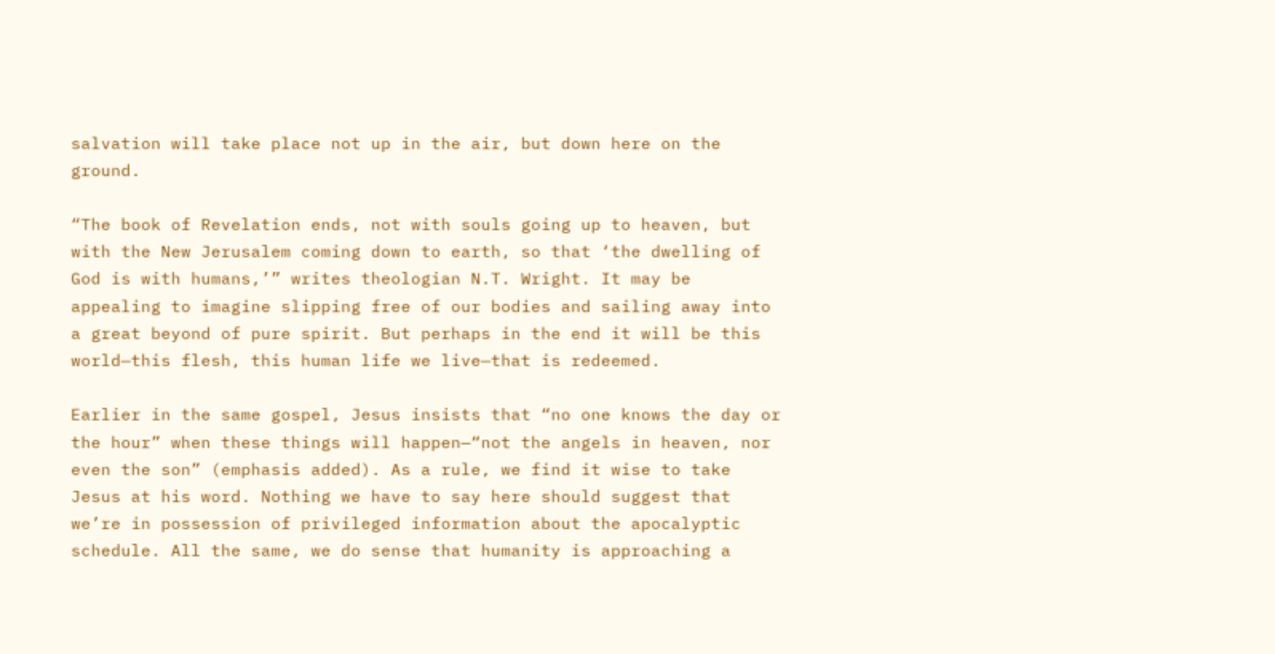salvation will take place not up in the air, but down here on the ground.

“The book of Revelation ends, not with souls going up to heaven, but with the New Jerusalem coming down to earth, so that ‘the dwelling of God is with humans,’” writes theologian N.T. Wright. It may be appealing to imagine slipping free of our bodies and sailing away into a great beyond of pure spirit. But perhaps in the end it will be this world—this flesh, this human life we live—that is redeemed.

Earlier in the same gospel, Jesus insists that “no one knows the day or the hour” when these things will happen—“not the angels in heaven, nor even the son” (emphasis added). As a rule, we find it wise to take Jesus at his word. Nothing we have to say here should suggest that we’re in possession of privileged information about the apocalyptic schedule. All the same, we do sense that humanity is approaching a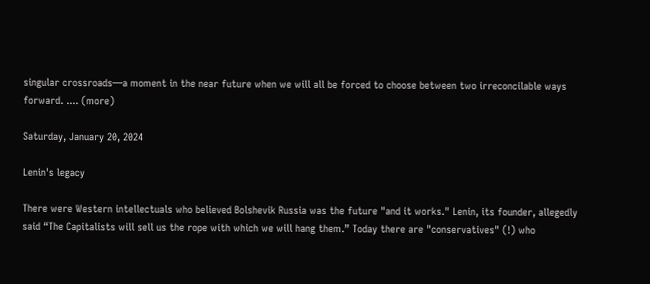singular crossroads—a moment in the near future when we will all be forced to choose between two irreconcilable ways forward. .... (more)

Saturday, January 20, 2024

Lenin's legacy

There were Western intellectuals who believed Bolshevik Russia was the future "and it works." Lenin, its founder, allegedly said “The Capitalists will sell us the rope with which we will hang them.” Today there are "conservatives" (!) who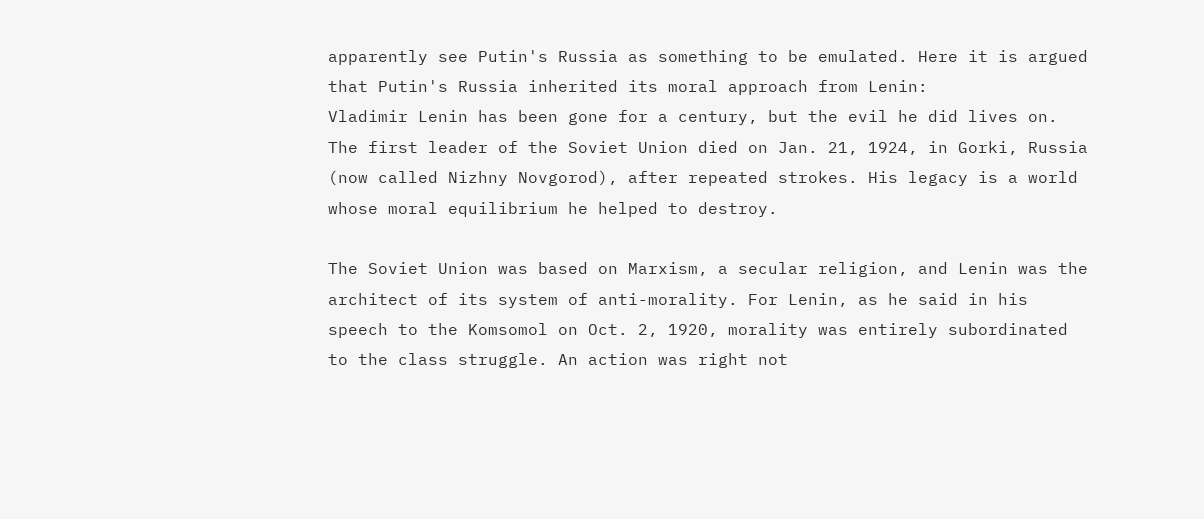apparently see Putin's Russia as something to be emulated. Here it is argued that Putin's Russia inherited its moral approach from Lenin:
Vladimir Lenin has been gone for a century, but the evil he did lives on. The first leader of the Soviet Union died on Jan. 21, 1924, in Gorki, Russia (now called Nizhny Novgorod), after repeated strokes. His legacy is a world whose moral equilibrium he helped to destroy.

The Soviet Union was based on Marxism, a secular religion, and Lenin was the architect of its system of anti-morality. For Lenin, as he said in his speech to the Komsomol on Oct. 2, 1920, morality was entirely subordinated to the class struggle. An action was right not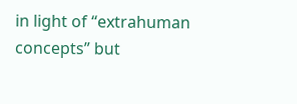in light of “extrahuman concepts” but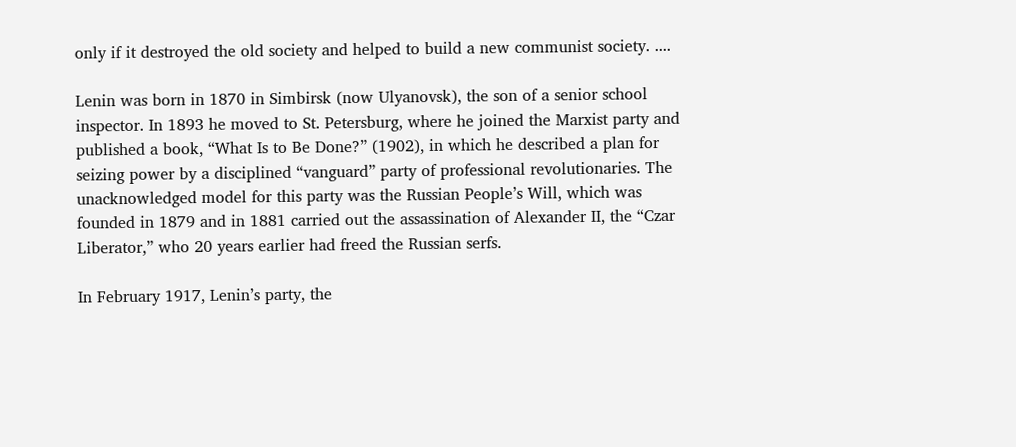only if it destroyed the old society and helped to build a new communist society. ....

Lenin was born in 1870 in Simbirsk (now Ulyanovsk), the son of a senior school inspector. In 1893 he moved to St. Petersburg, where he joined the Marxist party and published a book, “What Is to Be Done?” (1902), in which he described a plan for seizing power by a disciplined “vanguard” party of professional revolutionaries. The unacknowledged model for this party was the Russian People’s Will, which was founded in 1879 and in 1881 carried out the assassination of Alexander II, the “Czar Liberator,” who 20 years earlier had freed the Russian serfs.

In February 1917, Lenin’s party, the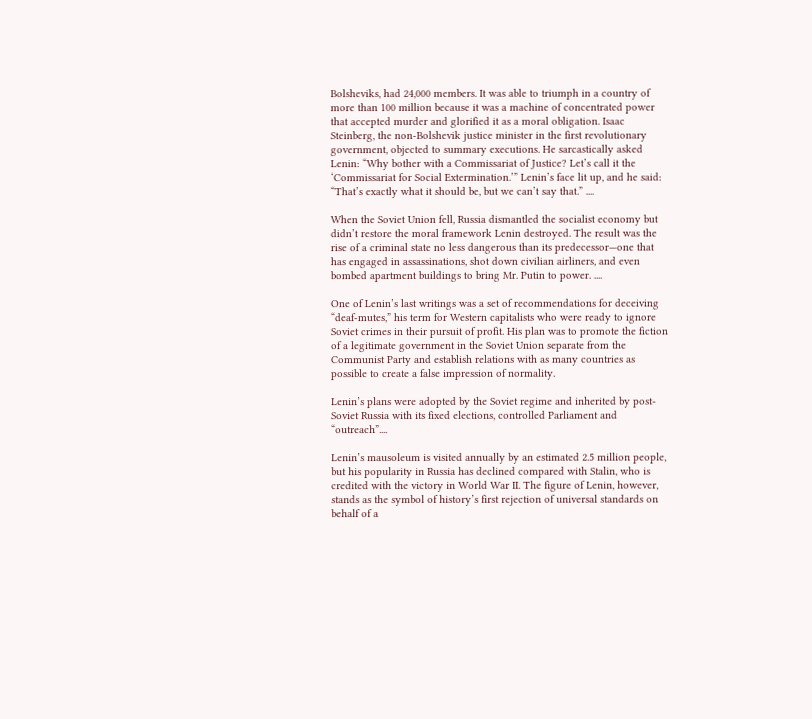Bolsheviks, had 24,000 members. It was able to triumph in a country of more than 100 million because it was a machine of concentrated power that accepted murder and glorified it as a moral obligation. Isaac Steinberg, the non-Bolshevik justice minister in the first revolutionary government, objected to summary executions. He sarcastically asked Lenin: “Why bother with a Commissariat of Justice? Let’s call it the ‘Commissariat for Social Extermination.’” Lenin’s face lit up, and he said: “That’s exactly what it should be, but we can’t say that.” ....

When the Soviet Union fell, Russia dismantled the socialist economy but didn’t restore the moral framework Lenin destroyed. The result was the rise of a criminal state no less dangerous than its predecessor—one that has engaged in assassinations, shot down civilian airliners, and even bombed apartment buildings to bring Mr. Putin to power. ....

One of Lenin’s last writings was a set of recommendations for deceiving “deaf-mutes,” his term for Western capitalists who were ready to ignore Soviet crimes in their pursuit of profit. His plan was to promote the fiction of a legitimate government in the Soviet Union separate from the Communist Party and establish relations with as many countries as possible to create a false impression of normality.

Lenin’s plans were adopted by the Soviet regime and inherited by post-Soviet Russia with its fixed elections, controlled Parliament and “outreach”....

Lenin’s mausoleum is visited annually by an estimated 2.5 million people, but his popularity in Russia has declined compared with Stalin, who is credited with the victory in World War II. The figure of Lenin, however, stands as the symbol of history’s first rejection of universal standards on behalf of a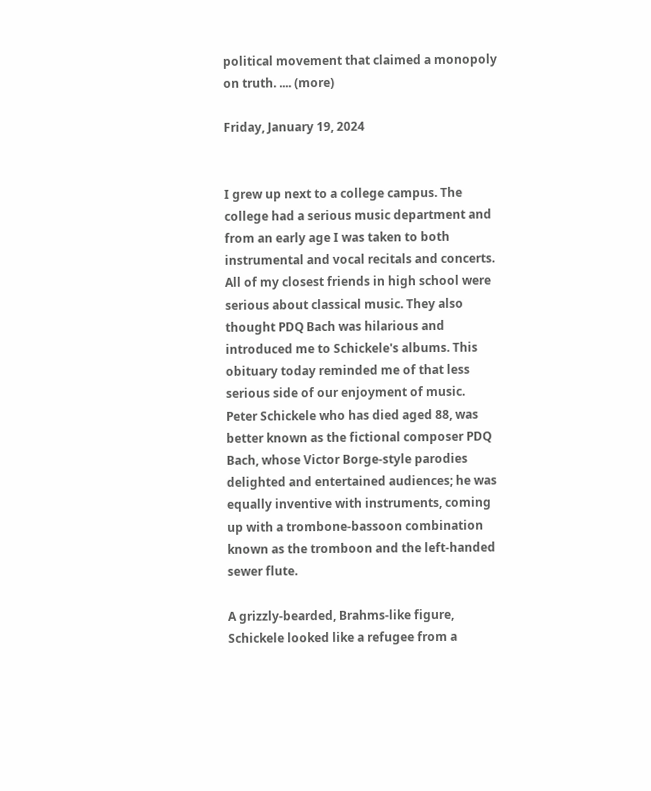political movement that claimed a monopoly on truth. .... (more)

Friday, January 19, 2024


I grew up next to a college campus. The college had a serious music department and from an early age I was taken to both instrumental and vocal recitals and concerts. All of my closest friends in high school were serious about classical music. They also thought PDQ Bach was hilarious and introduced me to Schickele's albums. This obituary today reminded me of that less serious side of our enjoyment of music.
Peter Schickele who has died aged 88, was better known as the fictional composer PDQ Bach, whose Victor Borge-style parodies delighted and entertained audiences; he was equally inventive with instruments, coming up with a trombone-bassoon combination known as the tromboon and the left-handed sewer flute.

A grizzly-bearded, Brahms-like figure, Schickele looked like a refugee from a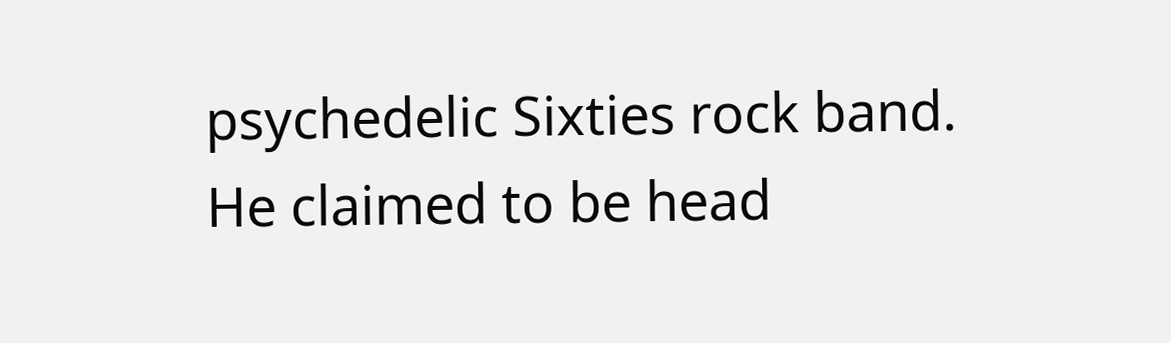psychedelic Sixties rock band. He claimed to be head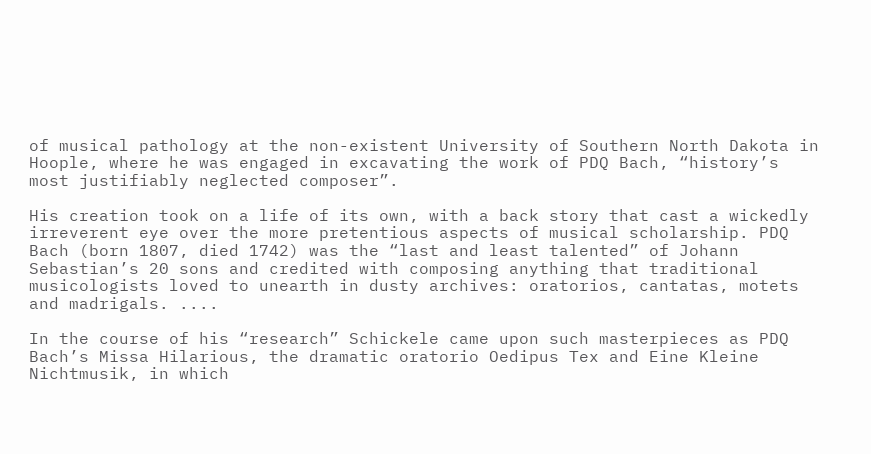of musical pathology at the non-existent University of Southern North Dakota in Hoople, where he was engaged in excavating the work of PDQ Bach, “history’s most justifiably neglected composer”.

His creation took on a life of its own, with a back story that cast a wickedly irreverent eye over the more pretentious aspects of musical scholarship. PDQ Bach (born 1807, died 1742) was the “last and least talented” of Johann Sebastian’s 20 sons and credited with composing anything that traditional musicologists loved to unearth in dusty archives: oratorios, cantatas, motets and madrigals. ....

In the course of his “research” Schickele came upon such masterpieces as PDQ Bach’s Missa Hilarious, the dramatic oratorio Oedipus Tex and Eine Kleine Nichtmusik, in which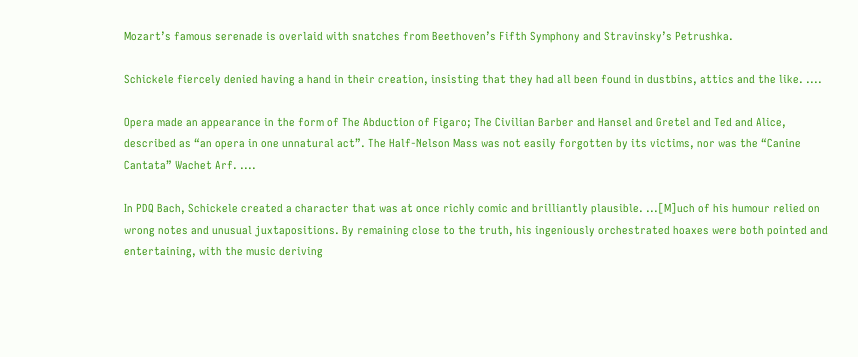Mozart’s famous serenade is overlaid with snatches from Beethoven’s Fifth Symphony and Stravinsky’s Petrushka.

Schickele fiercely denied having a hand in their creation, insisting that they had all been found in dustbins, attics and the like. ....

Opera made an appearance in the form of The Abduction of Figaro; The Civilian Barber and Hansel and Gretel and Ted and Alice, described as “an opera in one unnatural act”. The Half-Nelson Mass was not easily forgotten by its victims, nor was the “Canine Cantata” Wachet Arf. ....

In PDQ Bach, Schickele created a character that was at once richly comic and brilliantly plausible. ...[M]uch of his humour relied on wrong notes and unusual juxtapositions. By remaining close to the truth, his ingeniously orchestrated hoaxes were both pointed and entertaining, with the music deriving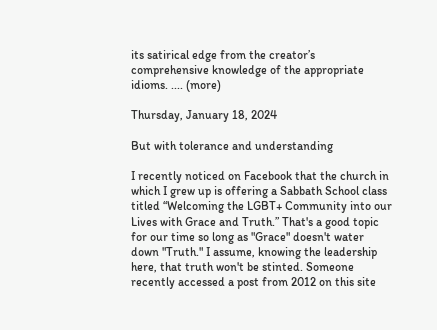its satirical edge from the creator’s comprehensive knowledge of the appropriate idioms. .... (more)

Thursday, January 18, 2024

But with tolerance and understanding

I recently noticed on Facebook that the church in which I grew up is offering a Sabbath School class titled “Welcoming the LGBT+ Community into our Lives with Grace and Truth.” That's a good topic for our time so long as "Grace" doesn't water down "Truth." I assume, knowing the leadership here, that truth won't be stinted. Someone recently accessed a post from 2012 on this site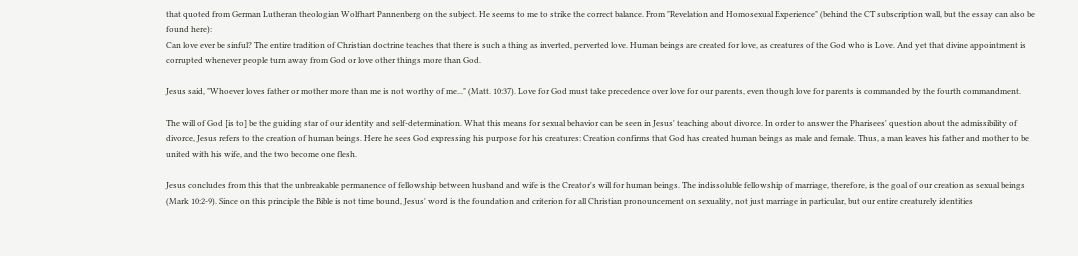that quoted from German Lutheran theologian Wolfhart Pannenberg on the subject. He seems to me to strike the correct balance. From "Revelation and Homosexual Experience" (behind the CT subscription wall, but the essay can also be found here):
Can love ever be sinful? The entire tradition of Christian doctrine teaches that there is such a thing as inverted, perverted love. Human beings are created for love, as creatures of the God who is Love. And yet that divine appointment is corrupted whenever people turn away from God or love other things more than God.

Jesus said, "Whoever loves father or mother more than me is not worthy of me..." (Matt. 10:37). Love for God must take precedence over love for our parents, even though love for parents is commanded by the fourth commandment.

The will of God [is to] be the guiding star of our identity and self-determination. What this means for sexual behavior can be seen in Jesus' teaching about divorce. In order to answer the Pharisees' question about the admissibility of divorce, Jesus refers to the creation of human beings. Here he sees God expressing his purpose for his creatures: Creation confirms that God has created human beings as male and female. Thus, a man leaves his father and mother to be united with his wife, and the two become one flesh.

Jesus concludes from this that the unbreakable permanence of fellowship between husband and wife is the Creator's will for human beings. The indissoluble fellowship of marriage, therefore, is the goal of our creation as sexual beings (Mark 10:2-9). Since on this principle the Bible is not time bound, Jesus' word is the foundation and criterion for all Christian pronouncement on sexuality, not just marriage in particular, but our entire creaturely identities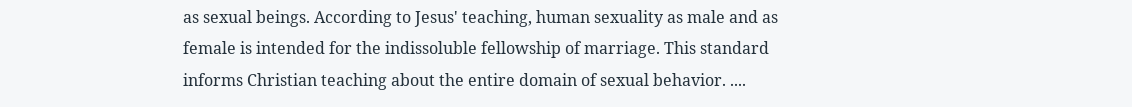as sexual beings. According to Jesus' teaching, human sexuality as male and as female is intended for the indissoluble fellowship of marriage. This standard informs Christian teaching about the entire domain of sexual behavior. ....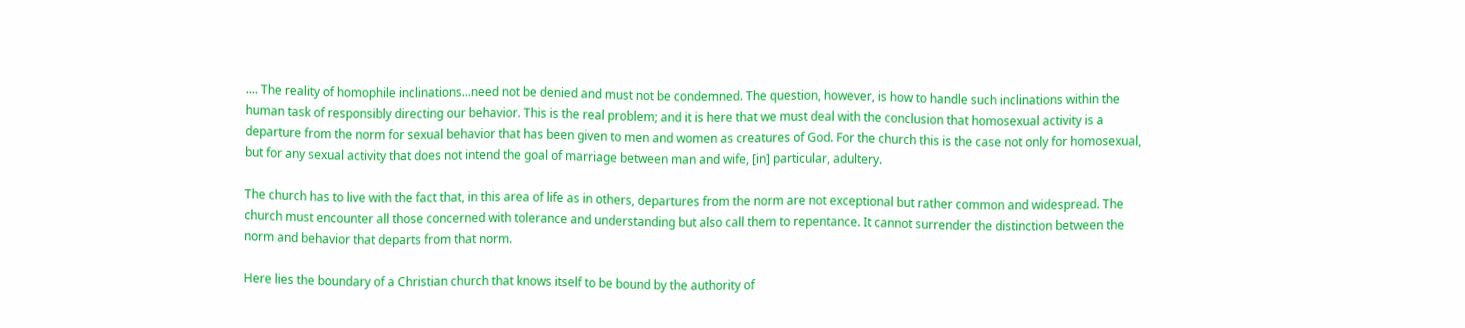.... The reality of homophile inclinations...need not be denied and must not be condemned. The question, however, is how to handle such inclinations within the human task of responsibly directing our behavior. This is the real problem; and it is here that we must deal with the conclusion that homosexual activity is a departure from the norm for sexual behavior that has been given to men and women as creatures of God. For the church this is the case not only for homosexual, but for any sexual activity that does not intend the goal of marriage between man and wife, [in] particular, adultery.

The church has to live with the fact that, in this area of life as in others, departures from the norm are not exceptional but rather common and widespread. The church must encounter all those concerned with tolerance and understanding but also call them to repentance. It cannot surrender the distinction between the norm and behavior that departs from that norm.

Here lies the boundary of a Christian church that knows itself to be bound by the authority of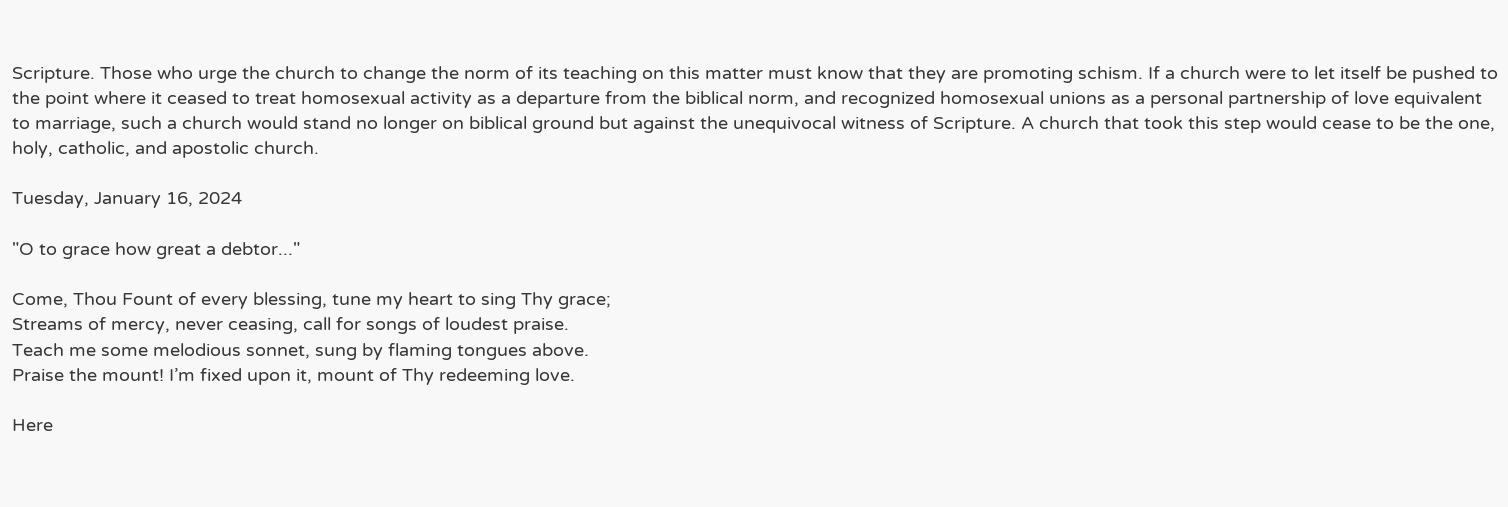Scripture. Those who urge the church to change the norm of its teaching on this matter must know that they are promoting schism. If a church were to let itself be pushed to the point where it ceased to treat homosexual activity as a departure from the biblical norm, and recognized homosexual unions as a personal partnership of love equivalent to marriage, such a church would stand no longer on biblical ground but against the unequivocal witness of Scripture. A church that took this step would cease to be the one, holy, catholic, and apostolic church.

Tuesday, January 16, 2024

"O to grace how great a debtor..."

Come, Thou Fount of every blessing, tune my heart to sing Thy grace;
Streams of mercy, never ceasing, call for songs of loudest praise.
Teach me some melodious sonnet, sung by flaming tongues above.
Praise the mount! I’m fixed upon it, mount of Thy redeeming love.

Here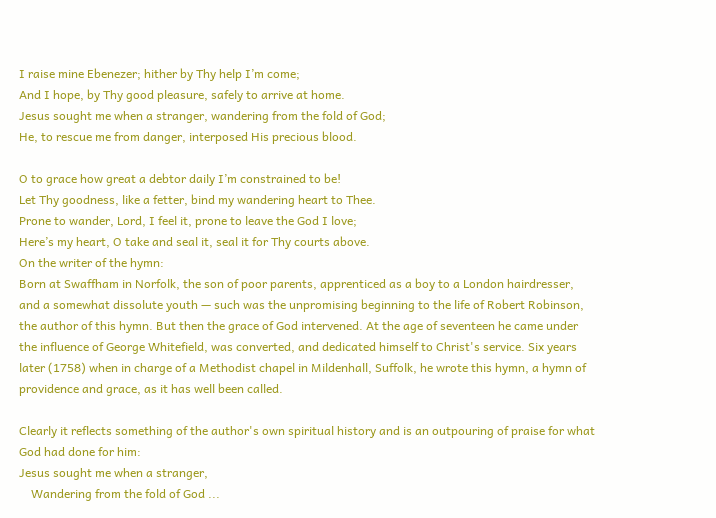I raise mine Ebenezer; hither by Thy help I’m come;
And I hope, by Thy good pleasure, safely to arrive at home.
Jesus sought me when a stranger, wandering from the fold of God;
He, to rescue me from danger, interposed His precious blood.

O to grace how great a debtor daily I’m constrained to be!
Let Thy goodness, like a fetter, bind my wandering heart to Thee.
Prone to wander, Lord, I feel it, prone to leave the God I love;
Here’s my heart, O take and seal it, seal it for Thy courts above.
On the writer of the hymn:
Born at Swaffham in Norfolk, the son of poor parents, apprenticed as a boy to a London hairdresser, and a somewhat dissolute youth — such was the unpromising beginning to the life of Robert Robinson, the author of this hymn. But then the grace of God intervened. At the age of seventeen he came under the influence of George Whitefield, was converted, and dedicated himself to Christ's service. Six years later (1758) when in charge of a Methodist chapel in Mildenhall, Suffolk, he wrote this hymn, a hymn of providence and grace, as it has well been called.

Clearly it reflects something of the author's own spiritual history and is an outpouring of praise for what God had done for him:
Jesus sought me when a stranger,
    Wandering from the fold of God ...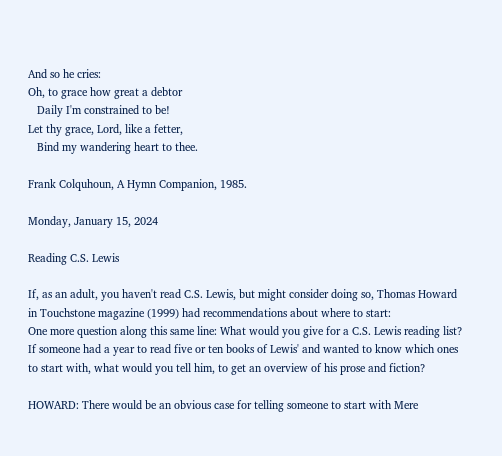And so he cries:
Oh, to grace how great a debtor
   Daily I'm constrained to be!
Let thy grace, Lord, like a fetter,
   Bind my wandering heart to thee.

Frank Colquhoun, A Hymn Companion, 1985.

Monday, January 15, 2024

Reading C.S. Lewis

If, as an adult, you haven't read C.S. Lewis, but might consider doing so, Thomas Howard in Touchstone magazine (1999) had recommendations about where to start:
One more question along this same line: What would you give for a C.S. Lewis reading list? If someone had a year to read five or ten books of Lewis' and wanted to know which ones to start with, what would you tell him, to get an overview of his prose and fiction?

HOWARD: There would be an obvious case for telling someone to start with Mere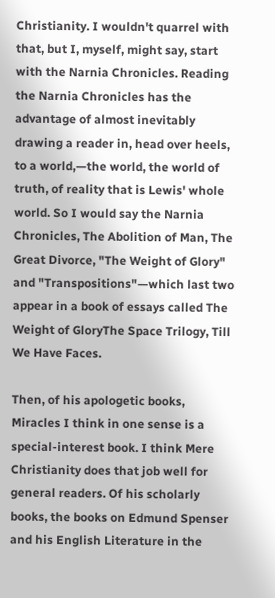Christianity. I wouldn't quarrel with that, but I, myself, might say, start with the Narnia Chronicles. Reading the Narnia Chronicles has the advantage of almost inevitably drawing a reader in, head over heels, to a world,—the world, the world of truth, of reality that is Lewis' whole world. So I would say the Narnia Chronicles, The Abolition of Man, The Great Divorce, "The Weight of Glory" and "Transpositions"—which last two appear in a book of essays called The Weight of GloryThe Space Trilogy, Till We Have Faces.

Then, of his apologetic books, Miracles I think in one sense is a special-interest book. I think Mere Christianity does that job well for general readers. Of his scholarly books, the books on Edmund Spenser and his English Literature in the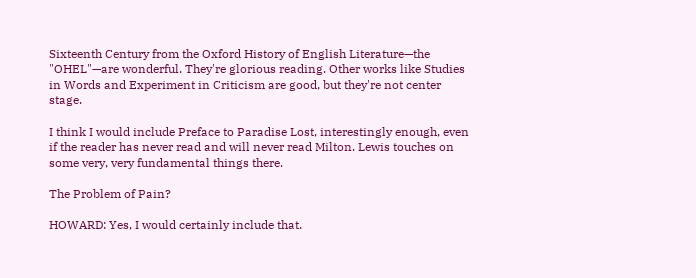Sixteenth Century from the Oxford History of English Literature—the "OHEL"—are wonderful. They're glorious reading. Other works like Studies in Words and Experiment in Criticism are good, but they're not center stage.

I think I would include Preface to Paradise Lost, interestingly enough, even if the reader has never read and will never read Milton. Lewis touches on some very, very fundamental things there.

The Problem of Pain?

HOWARD: Yes, I would certainly include that.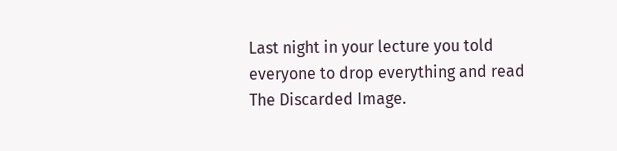Last night in your lecture you told everyone to drop everything and read The Discarded Image.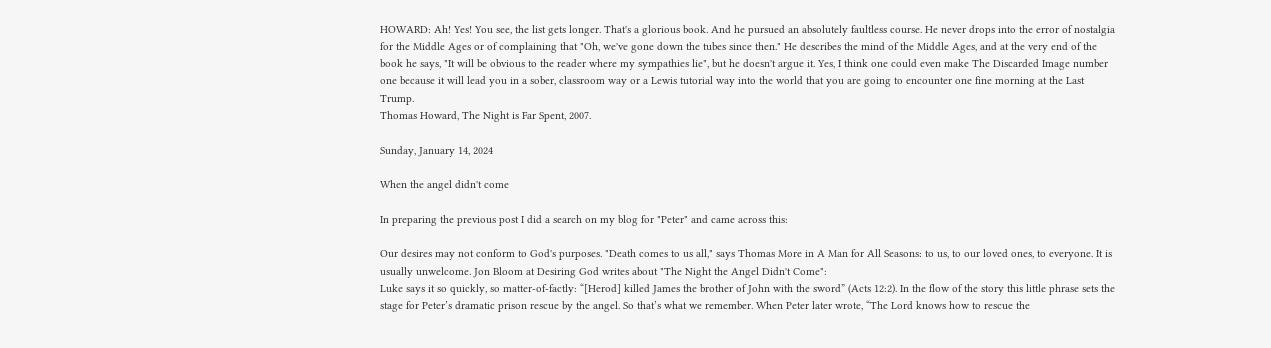HOWARD: Ah! Yes! You see, the list gets longer. That's a glorious book. And he pursued an absolutely faultless course. He never drops into the error of nostalgia for the Middle Ages or of complaining that "Oh, we've gone down the tubes since then." He describes the mind of the Middle Ages, and at the very end of the book he says, "It will be obvious to the reader where my sympathies lie", but he doesn't argue it. Yes, I think one could even make The Discarded Image number one because it will lead you in a sober, classroom way or a Lewis tutorial way into the world that you are going to encounter one fine morning at the Last Trump.
Thomas Howard, The Night is Far Spent, 2007.

Sunday, January 14, 2024

When the angel didn't come

In preparing the previous post I did a search on my blog for "Peter" and came across this:

Our desires may not conform to God's purposes. "Death comes to us all," says Thomas More in A Man for All Seasons: to us, to our loved ones, to everyone. It is usually unwelcome. Jon Bloom at Desiring God writes about "The Night the Angel Didn't Come":
Luke says it so quickly, so matter-of-factly: “[Herod] killed James the brother of John with the sword” (Acts 12:2). In the flow of the story this little phrase sets the stage for Peter’s dramatic prison rescue by the angel. So that’s what we remember. When Peter later wrote, “The Lord knows how to rescue the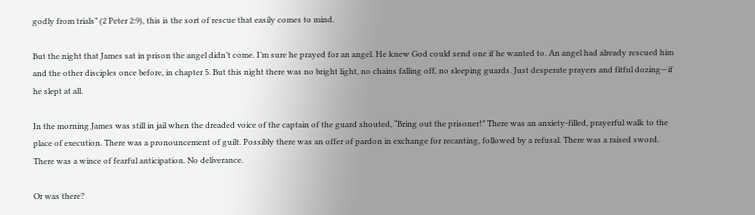godly from trials” (2 Peter 2:9), this is the sort of rescue that easily comes to mind.

But the night that James sat in prison the angel didn’t come. I’m sure he prayed for an angel. He knew God could send one if he wanted to. An angel had already rescued him and the other disciples once before, in chapter 5. But this night there was no bright light, no chains falling off, no sleeping guards. Just desperate prayers and fitful dozing—if he slept at all.

In the morning James was still in jail when the dreaded voice of the captain of the guard shouted, “Bring out the prisoner!” There was an anxiety-filled, prayerful walk to the place of execution. There was a pronouncement of guilt. Possibly there was an offer of pardon in exchange for recanting, followed by a refusal. There was a raised sword. There was a wince of fearful anticipation. No deliverance.

Or was there?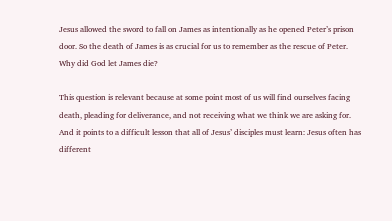Jesus allowed the sword to fall on James as intentionally as he opened Peter’s prison door. So the death of James is as crucial for us to remember as the rescue of Peter. Why did God let James die?

This question is relevant because at some point most of us will find ourselves facing death, pleading for deliverance, and not receiving what we think we are asking for. And it points to a difficult lesson that all of Jesus’ disciples must learn: Jesus often has different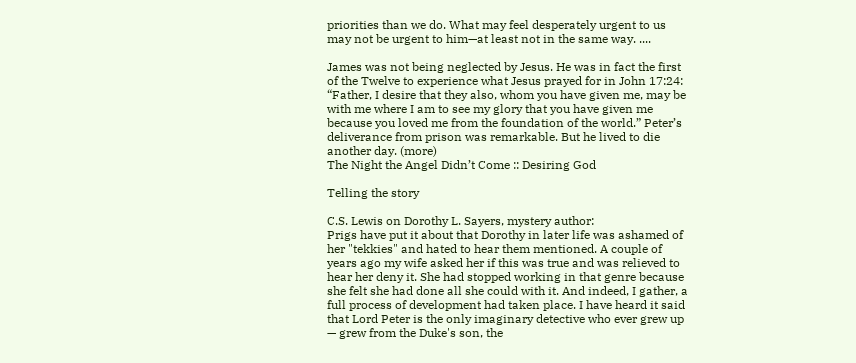priorities than we do. What may feel desperately urgent to us may not be urgent to him—at least not in the same way. ....

James was not being neglected by Jesus. He was in fact the first of the Twelve to experience what Jesus prayed for in John 17:24: “Father, I desire that they also, whom you have given me, may be with me where I am to see my glory that you have given me because you loved me from the foundation of the world.” Peter’s deliverance from prison was remarkable. But he lived to die another day. (more)
The Night the Angel Didn’t Come :: Desiring God

Telling the story

C.S. Lewis on Dorothy L. Sayers, mystery author:
Prigs have put it about that Dorothy in later life was ashamed of her "tekkies" and hated to hear them mentioned. A couple of years ago my wife asked her if this was true and was relieved to hear her deny it. She had stopped working in that genre because she felt she had done all she could with it. And indeed, I gather, a full process of development had taken place. I have heard it said that Lord Peter is the only imaginary detective who ever grew up — grew from the Duke's son, the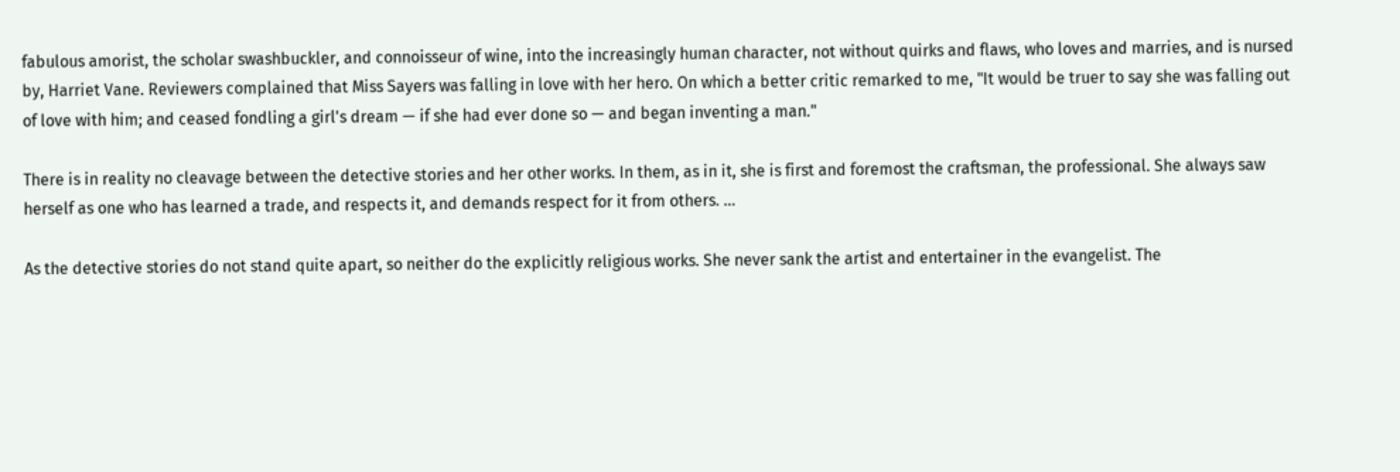fabulous amorist, the scholar swashbuckler, and connoisseur of wine, into the increasingly human character, not without quirks and flaws, who loves and marries, and is nursed by, Harriet Vane. Reviewers complained that Miss Sayers was falling in love with her hero. On which a better critic remarked to me, "It would be truer to say she was falling out of love with him; and ceased fondling a girl's dream — if she had ever done so — and began inventing a man."

There is in reality no cleavage between the detective stories and her other works. In them, as in it, she is first and foremost the craftsman, the professional. She always saw herself as one who has learned a trade, and respects it, and demands respect for it from others. ...

As the detective stories do not stand quite apart, so neither do the explicitly religious works. She never sank the artist and entertainer in the evangelist. The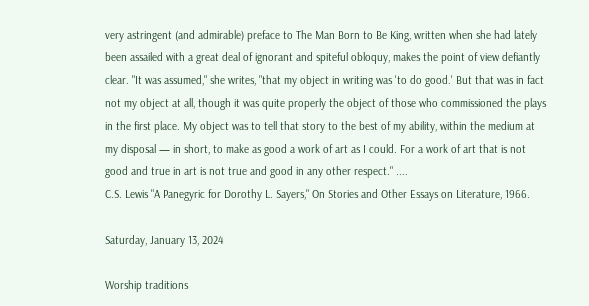very astringent (and admirable) preface to The Man Born to Be King, written when she had lately been assailed with a great deal of ignorant and spiteful obloquy, makes the point of view defiantly clear. "It was assumed," she writes, "that my object in writing was 'to do good.' But that was in fact not my object at all, though it was quite properly the object of those who commissioned the plays in the first place. My object was to tell that story to the best of my ability, within the medium at my disposal — in short, to make as good a work of art as I could. For a work of art that is not good and true in art is not true and good in any other respect." ....
C.S. Lewis "A Panegyric for Dorothy L. Sayers," On Stories and Other Essays on Literature, 1966.

Saturday, January 13, 2024

Worship traditions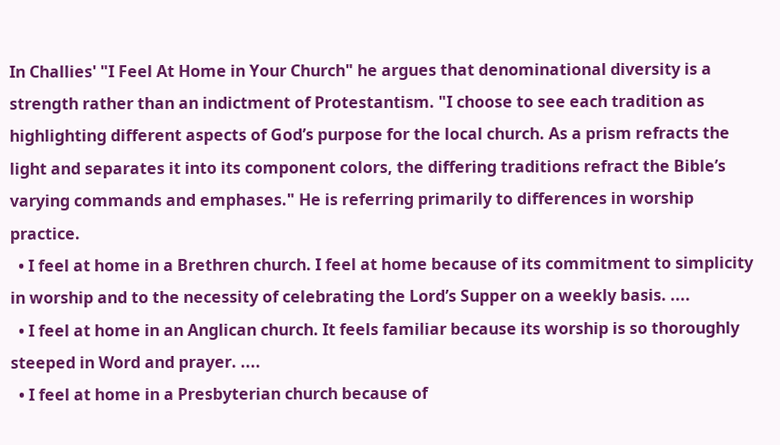In Challies' "I Feel At Home in Your Church" he argues that denominational diversity is a strength rather than an indictment of Protestantism. "I choose to see each tradition as highlighting different aspects of God’s purpose for the local church. As a prism refracts the light and separates it into its component colors, the differing traditions refract the Bible’s varying commands and emphases." He is referring primarily to differences in worship practice.
  • I feel at home in a Brethren church. I feel at home because of its commitment to simplicity in worship and to the necessity of celebrating the Lord’s Supper on a weekly basis. ....
  • I feel at home in an Anglican church. It feels familiar because its worship is so thoroughly steeped in Word and prayer. ....
  • I feel at home in a Presbyterian church because of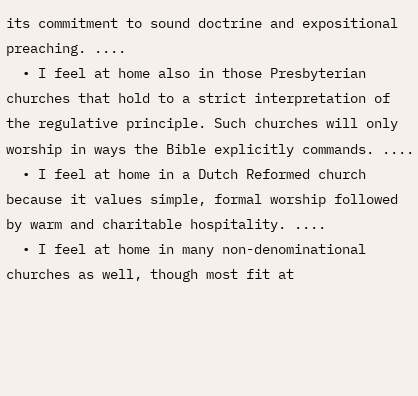its commitment to sound doctrine and expositional preaching. ....
  • I feel at home also in those Presbyterian churches that hold to a strict interpretation of the regulative principle. Such churches will only worship in ways the Bible explicitly commands. ....
  • I feel at home in a Dutch Reformed church because it values simple, formal worship followed by warm and charitable hospitality. ....
  • I feel at home in many non-denominational churches as well, though most fit at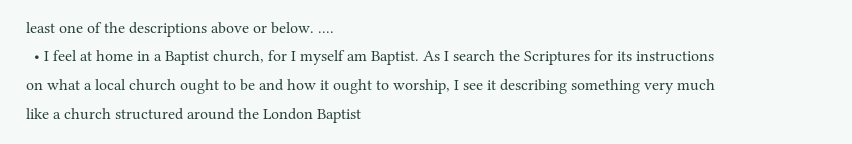least one of the descriptions above or below. ....
  • I feel at home in a Baptist church, for I myself am Baptist. As I search the Scriptures for its instructions on what a local church ought to be and how it ought to worship, I see it describing something very much like a church structured around the London Baptist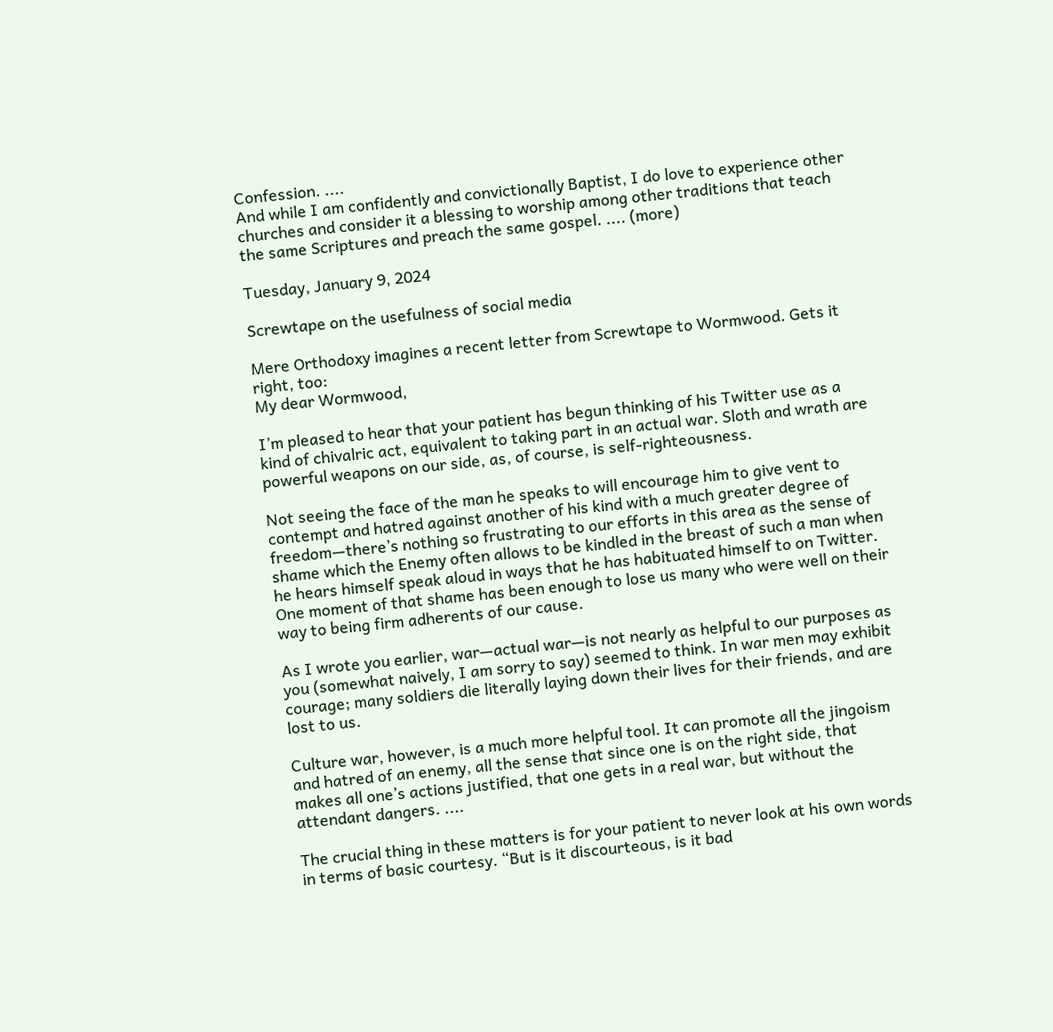Confession. ....
And while I am confidently and convictionally Baptist, I do love to experience other churches and consider it a blessing to worship among other traditions that teach the same Scriptures and preach the same gospel. .... (more)

Tuesday, January 9, 2024

Screwtape on the usefulness of social media

Mere Orthodoxy imagines a recent letter from Screwtape to Wormwood. Gets it right, too:
My dear Wormwood,

I’m pleased to hear that your patient has begun thinking of his Twitter use as a kind of chivalric act, equivalent to taking part in an actual war. Sloth and wrath are powerful weapons on our side, as, of course, is self-righteousness.

Not seeing the face of the man he speaks to will encourage him to give vent to contempt and hatred against another of his kind with a much greater degree of freedom—there’s nothing so frustrating to our efforts in this area as the sense of shame which the Enemy often allows to be kindled in the breast of such a man when he hears himself speak aloud in ways that he has habituated himself to on Twitter. One moment of that shame has been enough to lose us many who were well on their way to being firm adherents of our cause.

As I wrote you earlier, war—actual war—is not nearly as helpful to our purposes as you (somewhat naively, I am sorry to say) seemed to think. In war men may exhibit courage; many soldiers die literally laying down their lives for their friends, and are lost to us.

Culture war, however, is a much more helpful tool. It can promote all the jingoism and hatred of an enemy, all the sense that since one is on the right side, that makes all one’s actions justified, that one gets in a real war, but without the attendant dangers. ....

The crucial thing in these matters is for your patient to never look at his own words in terms of basic courtesy. “But is it discourteous, is it bad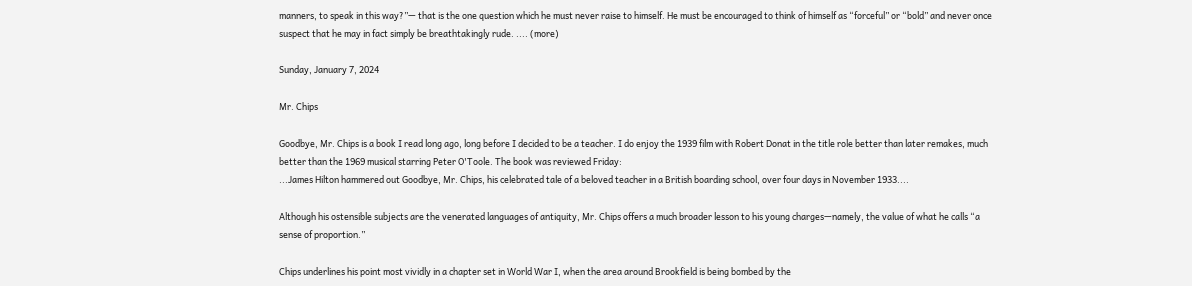manners, to speak in this way?”— that is the one question which he must never raise to himself. He must be encouraged to think of himself as “forceful” or “bold” and never once suspect that he may in fact simply be breathtakingly rude. .... (more)

Sunday, January 7, 2024

Mr. Chips

Goodbye, Mr. Chips is a book I read long ago, long before I decided to be a teacher. I do enjoy the 1939 film with Robert Donat in the title role better than later remakes, much better than the 1969 musical starring Peter O'Toole. The book was reviewed Friday:
...James Hilton hammered out Goodbye, Mr. Chips, his celebrated tale of a beloved teacher in a British boarding school, over four days in November 1933....

Although his ostensible subjects are the venerated languages of antiquity, Mr. Chips offers a much broader lesson to his young charges—namely, the value of what he calls “a sense of proportion.”

Chips underlines his point most vividly in a chapter set in World War I, when the area around Brookfield is being bombed by the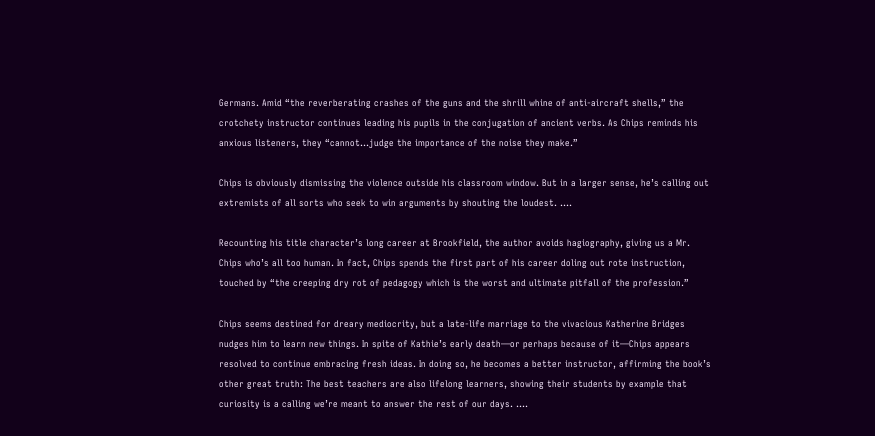Germans. Amid “the reverberating crashes of the guns and the shrill whine of anti-aircraft shells,” the crotchety instructor continues leading his pupils in the conjugation of ancient verbs. As Chips reminds his anxious listeners, they “cannot...judge the importance of the noise they make.”

Chips is obviously dismissing the violence outside his classroom window. But in a larger sense, he’s calling out extremists of all sorts who seek to win arguments by shouting the loudest. ....

Recounting his title character’s long career at Brookfield, the author avoids hagiography, giving us a Mr. Chips who’s all too human. In fact, Chips spends the first part of his career doling out rote instruction, touched by “the creeping dry rot of pedagogy which is the worst and ultimate pitfall of the profession.”

Chips seems destined for dreary mediocrity, but a late-life marriage to the vivacious Katherine Bridges nudges him to learn new things. In spite of Kathie’s early death—or perhaps because of it—Chips appears resolved to continue embracing fresh ideas. In doing so, he becomes a better instructor, affirming the book’s other great truth: The best teachers are also lifelong learners, showing their students by example that curiosity is a calling we’re meant to answer the rest of our days. ....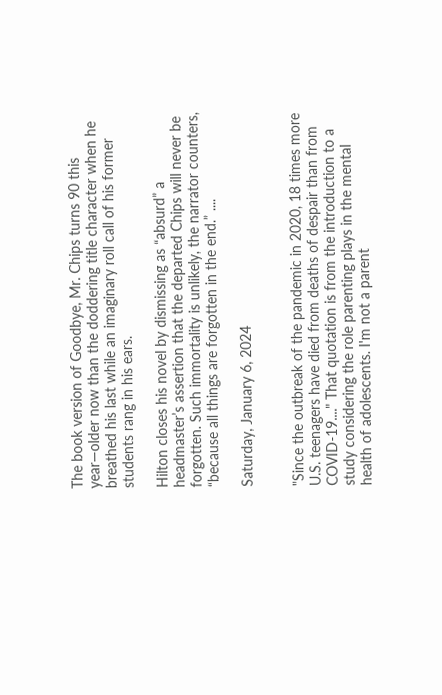The book version of Goodbye, Mr. Chips turns 90 this year—older now than the doddering title character when he breathed his last while an imaginary roll call of his former students rang in his ears.

Hilton closes his novel by dismissing as “absurd” a headmaster’s assertion that the departed Chips will never be forgotten. Such immortality is unlikely, the narrator counters, “because all things are forgotten in the end.” ....

Saturday, January 6, 2024


"Since the outbreak of the pandemic in 2020, 18 times more U.S. teenagers have died from deaths of despair than from COVID-19...." That quotation is from the introduction to a study considering the role parenting plays in the mental health of adolescents. I'm not a parent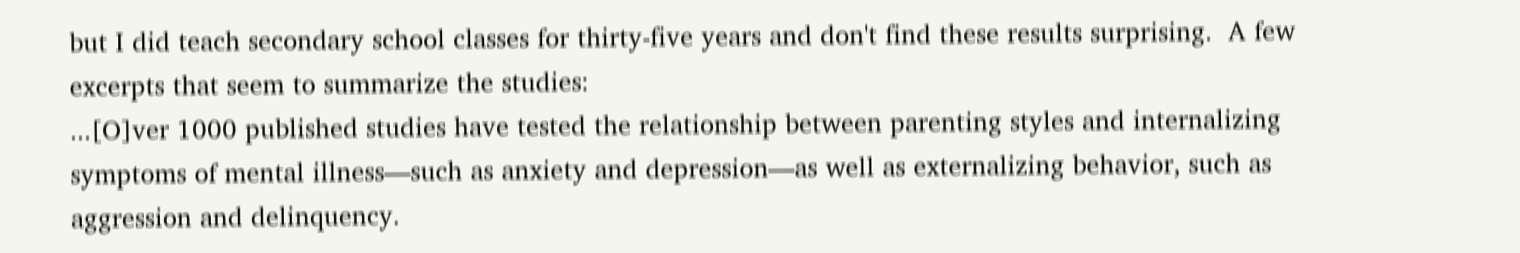but I did teach secondary school classes for thirty-five years and don't find these results surprising.  A few excerpts that seem to summarize the studies:
...[O]ver 1000 published studies have tested the relationship between parenting styles and internalizing symptoms of mental illness—such as anxiety and depression—as well as externalizing behavior, such as aggression and delinquency.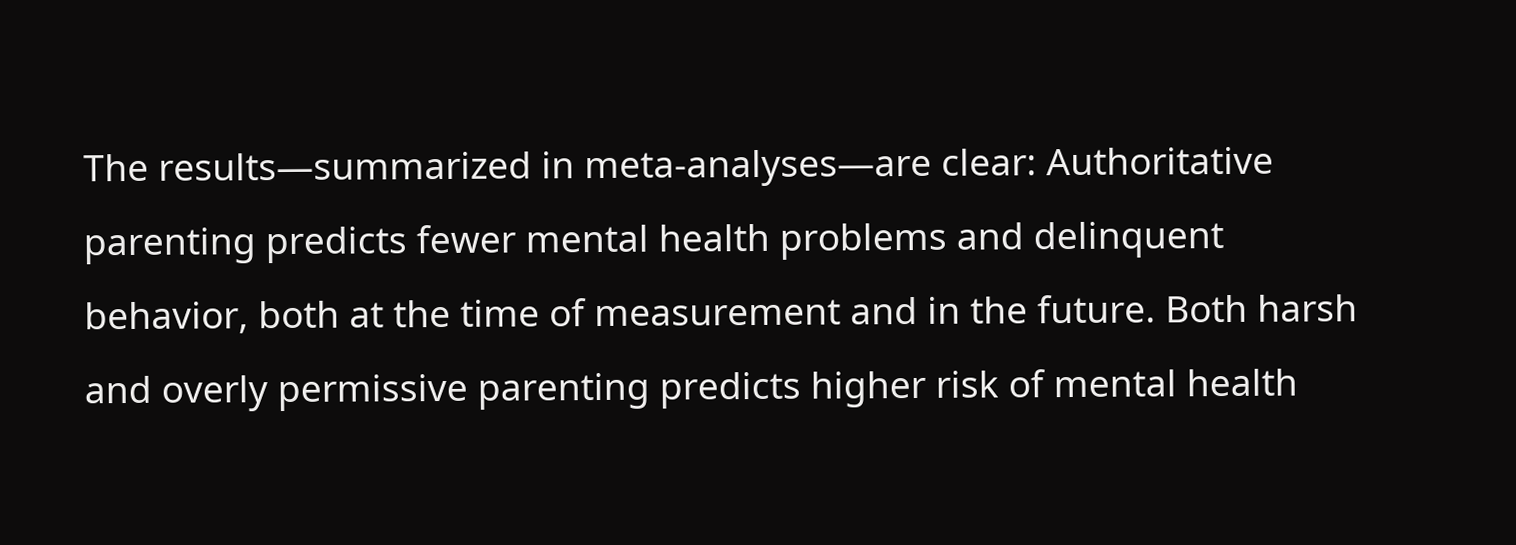The results—summarized in meta-analyses—are clear: Authoritative parenting predicts fewer mental health problems and delinquent behavior, both at the time of measurement and in the future. Both harsh and overly permissive parenting predicts higher risk of mental health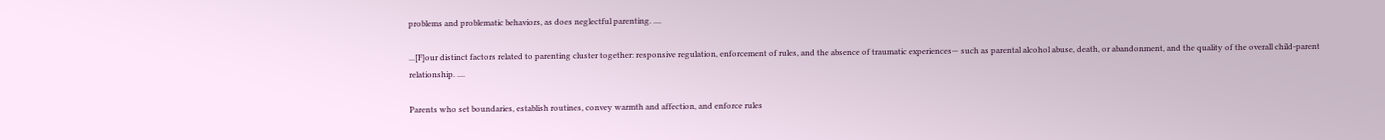problems and problematic behaviors, as does neglectful parenting. ....

...[F]our distinct factors related to parenting cluster together: responsive regulation, enforcement of rules, and the absence of traumatic experiences— such as parental alcohol abuse, death, or abandonment, and the quality of the overall child-parent relationship. ....

Parents who set boundaries, establish routines, convey warmth and affection, and enforce rules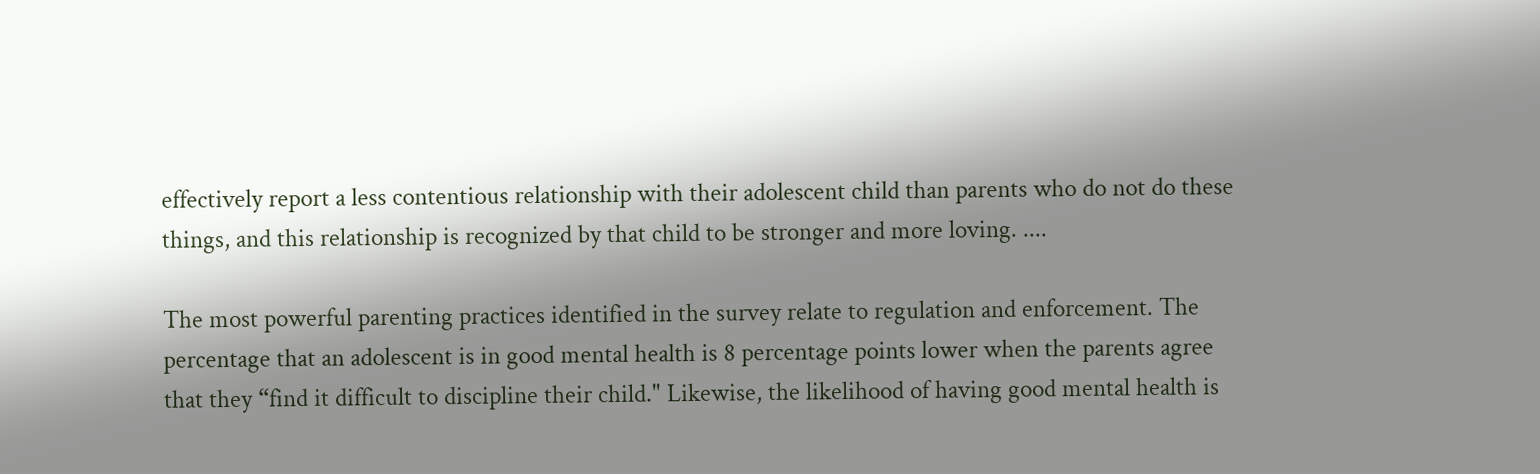effectively report a less contentious relationship with their adolescent child than parents who do not do these things, and this relationship is recognized by that child to be stronger and more loving. ....

The most powerful parenting practices identified in the survey relate to regulation and enforcement. The percentage that an adolescent is in good mental health is 8 percentage points lower when the parents agree that they “find it difficult to discipline their child." Likewise, the likelihood of having good mental health is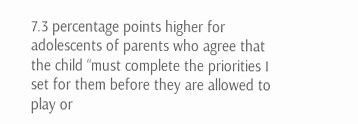7.3 percentage points higher for adolescents of parents who agree that the child “must complete the priorities I set for them before they are allowed to play or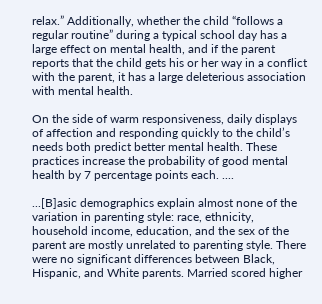relax.” Additionally, whether the child “follows a regular routine” during a typical school day has a large effect on mental health, and if the parent reports that the child gets his or her way in a conflict with the parent, it has a large deleterious association with mental health.

On the side of warm responsiveness, daily displays of affection and responding quickly to the child’s needs both predict better mental health. These practices increase the probability of good mental health by 7 percentage points each. ....

...[B]asic demographics explain almost none of the variation in parenting style: race, ethnicity, household income, education, and the sex of the parent are mostly unrelated to parenting style. There were no significant differences between Black, Hispanic, and White parents. Married scored higher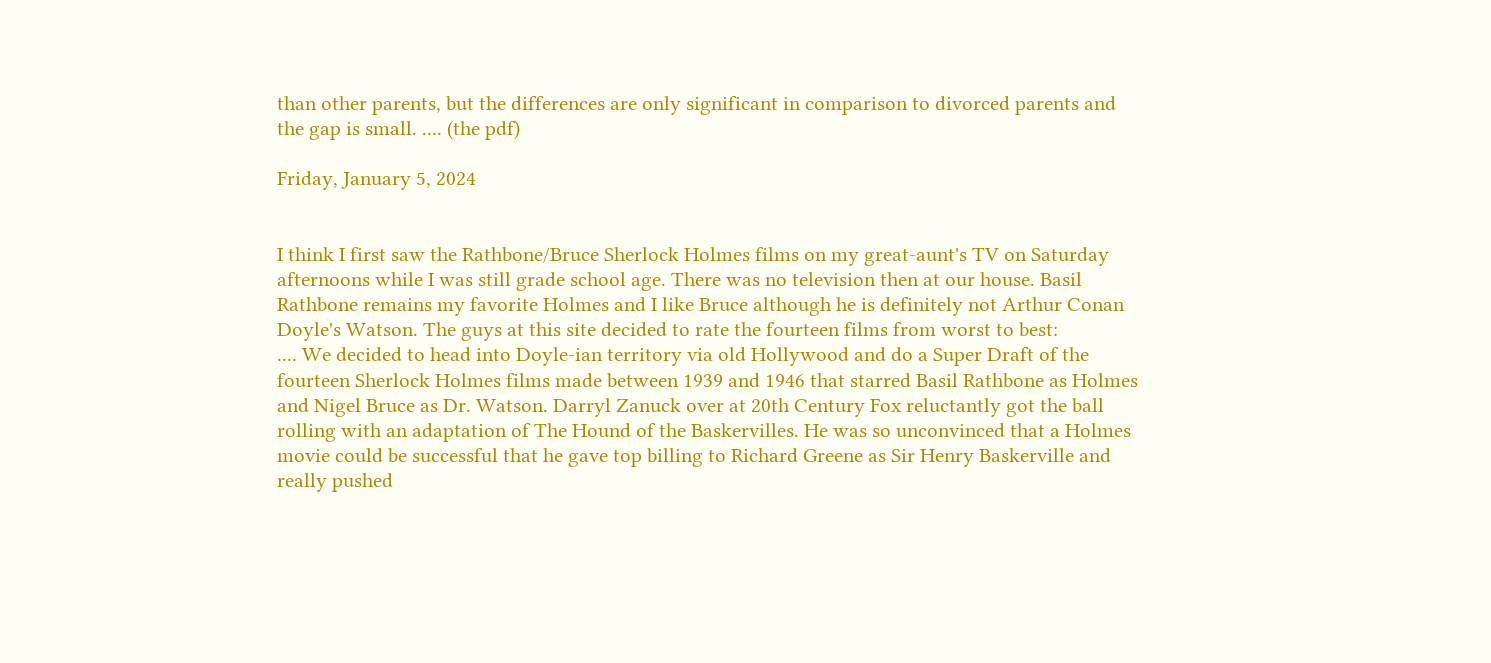than other parents, but the differences are only significant in comparison to divorced parents and the gap is small. .... (the pdf)

Friday, January 5, 2024


I think I first saw the Rathbone/Bruce Sherlock Holmes films on my great-aunt's TV on Saturday afternoons while I was still grade school age. There was no television then at our house. Basil Rathbone remains my favorite Holmes and I like Bruce although he is definitely not Arthur Conan Doyle's Watson. The guys at this site decided to rate the fourteen films from worst to best:
.... We decided to head into Doyle-ian territory via old Hollywood and do a Super Draft of the fourteen Sherlock Holmes films made between 1939 and 1946 that starred Basil Rathbone as Holmes and Nigel Bruce as Dr. Watson. Darryl Zanuck over at 20th Century Fox reluctantly got the ball rolling with an adaptation of The Hound of the Baskervilles. He was so unconvinced that a Holmes movie could be successful that he gave top billing to Richard Greene as Sir Henry Baskerville and really pushed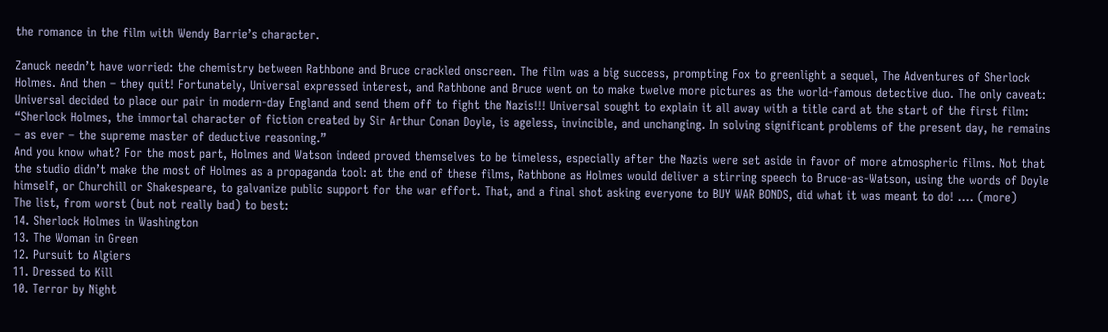the romance in the film with Wendy Barrie’s character.

Zanuck needn’t have worried: the chemistry between Rathbone and Bruce crackled onscreen. The film was a big success, prompting Fox to greenlight a sequel, The Adventures of Sherlock Holmes. And then – they quit! Fortunately, Universal expressed interest, and Rathbone and Bruce went on to make twelve more pictures as the world-famous detective duo. The only caveat: Universal decided to place our pair in modern-day England and send them off to fight the Nazis!!! Universal sought to explain it all away with a title card at the start of the first film:
“Sherlock Holmes, the immortal character of fiction created by Sir Arthur Conan Doyle, is ageless, invincible, and unchanging. In solving significant problems of the present day, he remains – as ever – the supreme master of deductive reasoning.”
And you know what? For the most part, Holmes and Watson indeed proved themselves to be timeless, especially after the Nazis were set aside in favor of more atmospheric films. Not that the studio didn’t make the most of Holmes as a propaganda tool: at the end of these films, Rathbone as Holmes would deliver a stirring speech to Bruce-as-Watson, using the words of Doyle himself, or Churchill or Shakespeare, to galvanize public support for the war effort. That, and a final shot asking everyone to BUY WAR BONDS, did what it was meant to do! .... (more)
The list, from worst (but not really bad) to best:
14. Sherlock Holmes in Washington
13. The Woman in Green
12. Pursuit to Algiers
11. Dressed to Kill
10. Terror by Night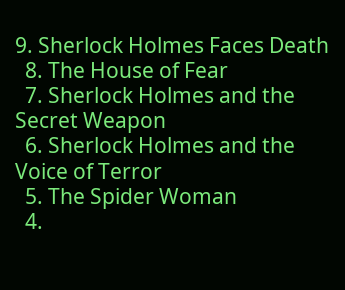9. Sherlock Holmes Faces Death
  8. The House of Fear
  7. Sherlock Holmes and the Secret Weapon
  6. Sherlock Holmes and the Voice of Terror
  5. The Spider Woman
  4.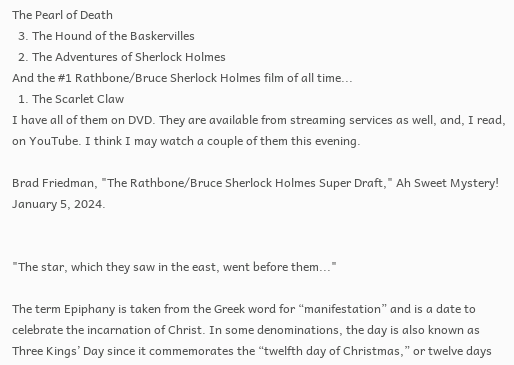The Pearl of Death
  3. The Hound of the Baskervilles
  2. The Adventures of Sherlock Holmes
And the #1 Rathbone/Bruce Sherlock Holmes film of all time...
  1. The Scarlet Claw
I have all of them on DVD. They are available from streaming services as well, and, I read, on YouTube. I think I may watch a couple of them this evening.

Brad Friedman, "The Rathbone/Bruce Sherlock Holmes Super Draft," Ah Sweet Mystery!  January 5, 2024.


"The star, which they saw in the east, went before them..."

The term Epiphany is taken from the Greek word for “manifestation” and is a date to celebrate the incarnation of Christ. In some denominations, the day is also known as Three Kings’ Day since it commemorates the “twelfth day of Christmas,” or twelve days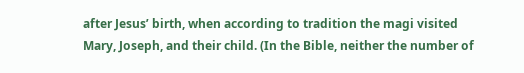after Jesus’ birth, when according to tradition the magi visited Mary, Joseph, and their child. (In the Bible, neither the number of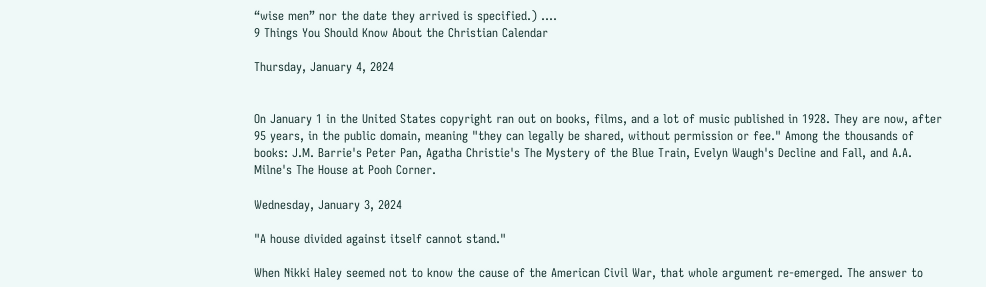“wise men” nor the date they arrived is specified.) ....
9 Things You Should Know About the Christian Calendar

Thursday, January 4, 2024


On January 1 in the United States copyright ran out on books, films, and a lot of music published in 1928. They are now, after 95 years, in the public domain, meaning "they can legally be shared, without permission or fee." Among the thousands of books: J.M. Barrie's Peter Pan, Agatha Christie's The Mystery of the Blue Train, Evelyn Waugh's Decline and Fall, and A.A. Milne's The House at Pooh Corner.

Wednesday, January 3, 2024

"A house divided against itself cannot stand."

When Nikki Haley seemed not to know the cause of the American Civil War, that whole argument re-emerged. The answer to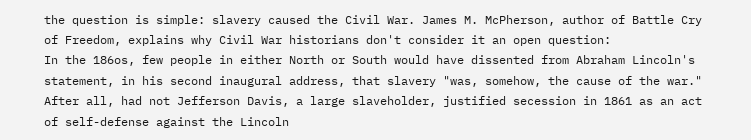the question is simple: slavery caused the Civil War. James M. McPherson, author of Battle Cry of Freedom, explains why Civil War historians don't consider it an open question:
In the 186os, few people in either North or South would have dissented from Abraham Lincoln's statement, in his second inaugural address, that slavery "was, somehow, the cause of the war." After all, had not Jefferson Davis, a large slaveholder, justified secession in 1861 as an act of self-defense against the Lincoln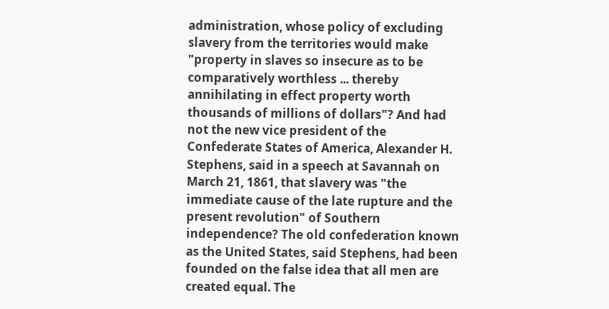administration, whose policy of excluding slavery from the territories would make "property in slaves so insecure as to be comparatively worthless ... thereby annihilating in effect property worth thousands of millions of dollars"? And had not the new vice president of the Confederate States of America, Alexander H. Stephens, said in a speech at Savannah on March 21, 1861, that slavery was "the immediate cause of the late rupture and the present revolution" of Southern independence? The old confederation known as the United States, said Stephens, had been founded on the false idea that all men are created equal. The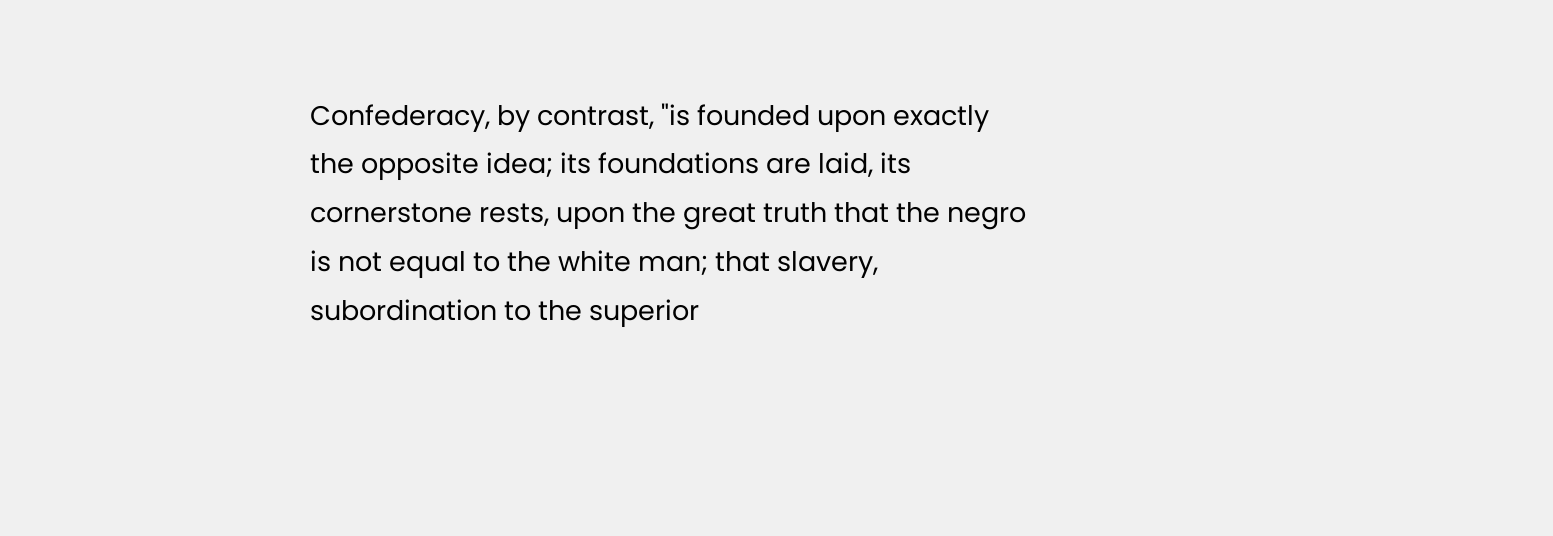Confederacy, by contrast, "is founded upon exactly the opposite idea; its foundations are laid, its cornerstone rests, upon the great truth that the negro is not equal to the white man; that slavery, subordination to the superior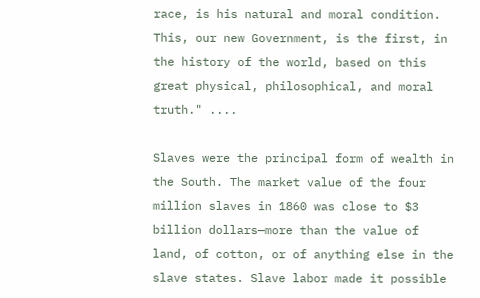race, is his natural and moral condition. This, our new Government, is the first, in the history of the world, based on this great physical, philosophical, and moral truth." ....

Slaves were the principal form of wealth in the South. The market value of the four million slaves in 1860 was close to $3 billion dollars—more than the value of land, of cotton, or of anything else in the slave states. Slave labor made it possible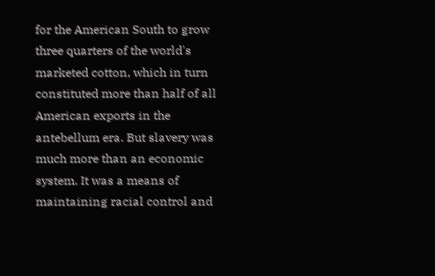for the American South to grow three quarters of the world's marketed cotton, which in turn constituted more than half of all American exports in the antebellum era. But slavery was much more than an economic system. It was a means of maintaining racial control and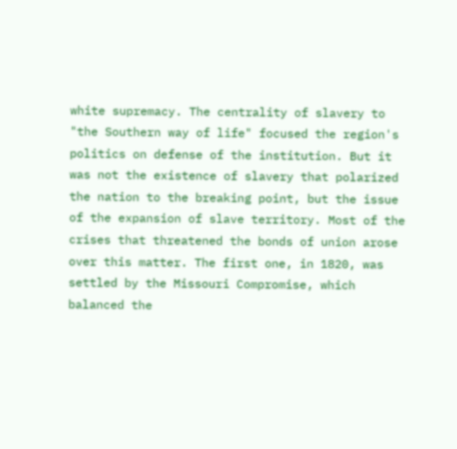white supremacy. The centrality of slavery to "the Southern way of life" focused the region's politics on defense of the institution. But it was not the existence of slavery that polarized the nation to the breaking point, but the issue of the expansion of slave territory. Most of the crises that threatened the bonds of union arose over this matter. The first one, in 1820, was settled by the Missouri Compromise, which balanced the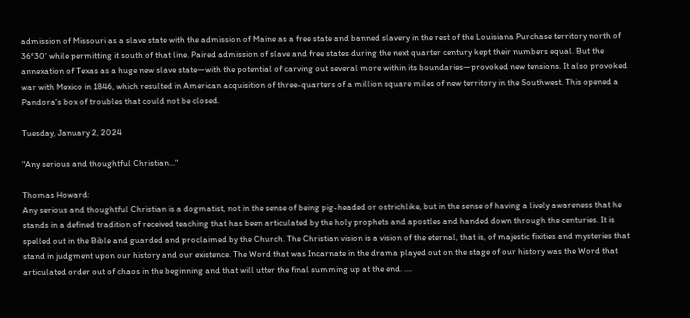admission of Missouri as a slave state with the admission of Maine as a free state and banned slavery in the rest of the Louisiana Purchase territory north of 36°30' while permitting it south of that line. Paired admission of slave and free states during the next quarter century kept their numbers equal. But the annexation of Texas as a huge new slave state—with the potential of carving out several more within its boundaries—provoked new tensions. It also provoked war with Mexico in 1846, which resulted in American acquisition of three-quarters of a million square miles of new territory in the Southwest. This opened a Pandora's box of troubles that could not be closed.

Tuesday, January 2, 2024

"Any serious and thoughtful Christian..."

Thomas Howard:
Any serious and thoughtful Christian is a dogmatist, not in the sense of being pig-headed or ostrichlike, but in the sense of having a lively awareness that he stands in a defined tradition of received teaching that has been articulated by the holy prophets and apostles and handed down through the centuries. It is spelled out in the Bible and guarded and proclaimed by the Church. The Christian vision is a vision of the eternal, that is, of majestic fixities and mysteries that stand in judgment upon our history and our existence. The Word that was Incarnate in the drama played out on the stage of our history was the Word that articulated order out of chaos in the beginning and that will utter the final summing up at the end. ....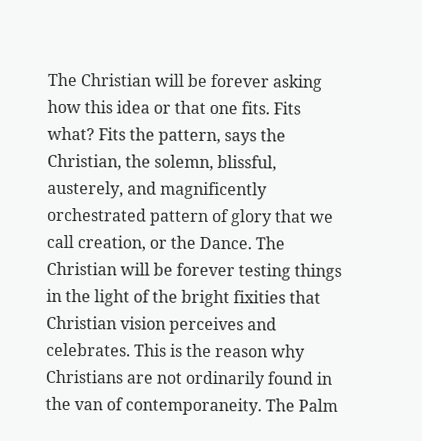The Christian will be forever asking how this idea or that one fits. Fits what? Fits the pattern, says the Christian, the solemn, blissful, austerely, and magnificently orchestrated pattern of glory that we call creation, or the Dance. The Christian will be forever testing things in the light of the bright fixities that Christian vision perceives and celebrates. This is the reason why Christians are not ordinarily found in the van of contemporaneity. The Palm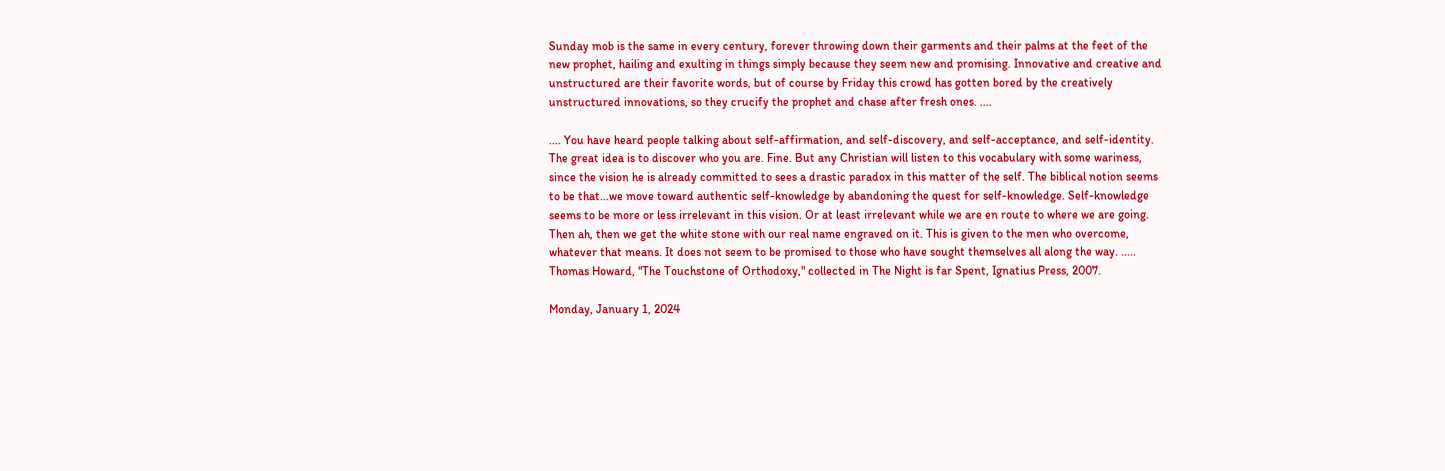Sunday mob is the same in every century, forever throwing down their garments and their palms at the feet of the new prophet, hailing and exulting in things simply because they seem new and promising. Innovative and creative and unstructured are their favorite words, but of course by Friday this crowd has gotten bored by the creatively unstructured innovations, so they crucify the prophet and chase after fresh ones. ....

.... You have heard people talking about self-affirmation, and self-discovery, and self-acceptance, and self-identity. The great idea is to discover who you are. Fine. But any Christian will listen to this vocabulary with some wariness, since the vision he is already committed to sees a drastic paradox in this matter of the self. The biblical notion seems to be that...we move toward authentic self-knowledge by abandoning the quest for self-knowledge. Self-knowledge seems to be more or less irrelevant in this vision. Or at least irrelevant while we are en route to where we are going. Then ah, then we get the white stone with our real name engraved on it. This is given to the men who overcome, whatever that means. It does not seem to be promised to those who have sought themselves all along the way. .....
Thomas Howard, "The Touchstone of Orthodoxy," collected in The Night is far Spent, Ignatius Press, 2007.

Monday, January 1, 2024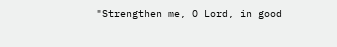"Strengthen me, O Lord, in good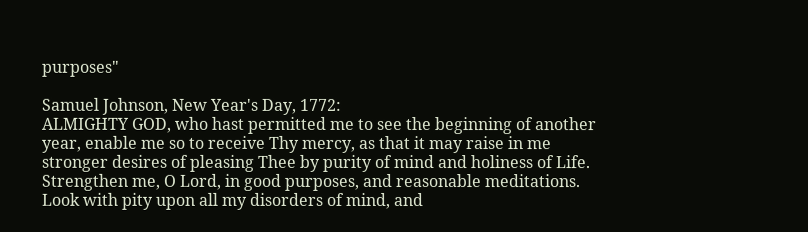purposes"

Samuel Johnson, New Year's Day, 1772:
ALMIGHTY GOD, who hast permitted me to see the beginning of another year, enable me so to receive Thy mercy, as that it may raise in me stronger desires of pleasing Thee by purity of mind and holiness of Life. Strengthen me, O Lord, in good purposes, and reasonable meditations. Look with pity upon all my disorders of mind, and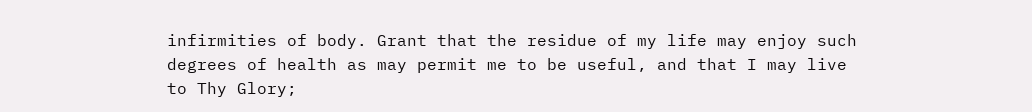infirmities of body. Grant that the residue of my life may enjoy such degrees of health as may permit me to be useful, and that I may live to Thy Glory;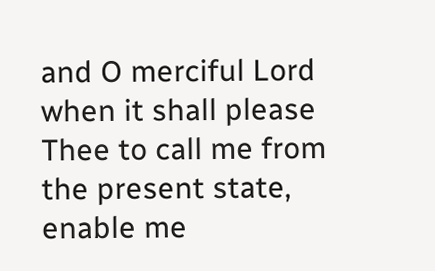and O merciful Lord when it shall please Thee to call me from the present state, enable me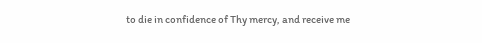to die in confidence of Thy mercy, and receive me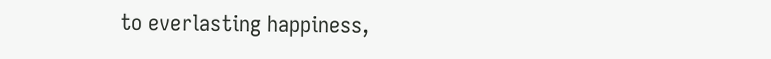to everlasting happiness,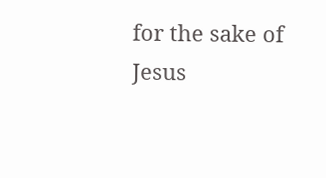for the sake of Jesus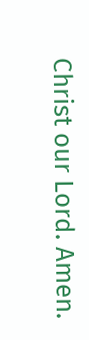Christ our Lord. Amen.